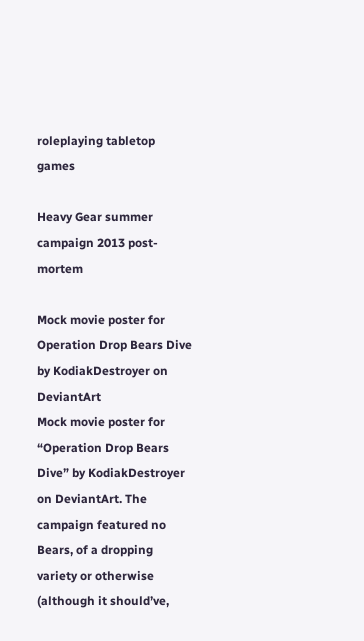roleplaying tabletop games

Heavy Gear summer campaign 2013 post-mortem

Mock movie poster for Operation Drop Bears Dive by KodiakDestroyer on DeviantArt
Mock movie poster for “Operation Drop Bears Dive” by KodiakDestroyer on DeviantArt. The campaign featured no Bears, of a dropping variety or otherwise (although it should’ve,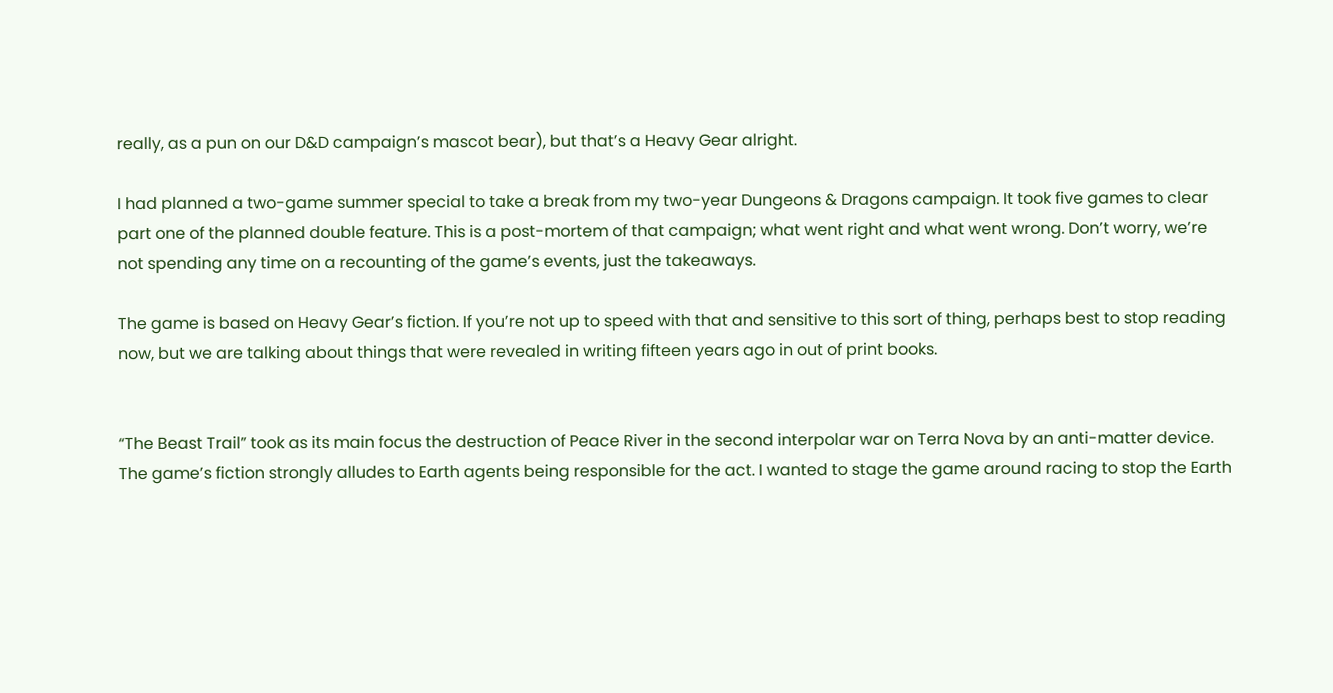really, as a pun on our D&D campaign’s mascot bear), but that’s a Heavy Gear alright.

I had planned a two-game summer special to take a break from my two-year Dungeons & Dragons campaign. It took five games to clear part one of the planned double feature. This is a post-mortem of that campaign; what went right and what went wrong. Don’t worry, we’re not spending any time on a recounting of the game’s events, just the takeaways.

The game is based on Heavy Gear’s fiction. If you’re not up to speed with that and sensitive to this sort of thing, perhaps best to stop reading now, but we are talking about things that were revealed in writing fifteen years ago in out of print books.


“The Beast Trail” took as its main focus the destruction of Peace River in the second interpolar war on Terra Nova by an anti-matter device. The game’s fiction strongly alludes to Earth agents being responsible for the act. I wanted to stage the game around racing to stop the Earth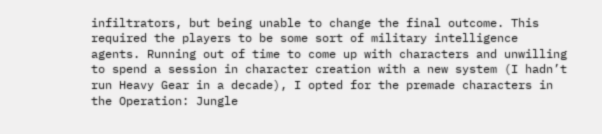infiltrators, but being unable to change the final outcome. This required the players to be some sort of military intelligence agents. Running out of time to come up with characters and unwilling to spend a session in character creation with a new system (I hadn’t run Heavy Gear in a decade), I opted for the premade characters in the Operation: Jungle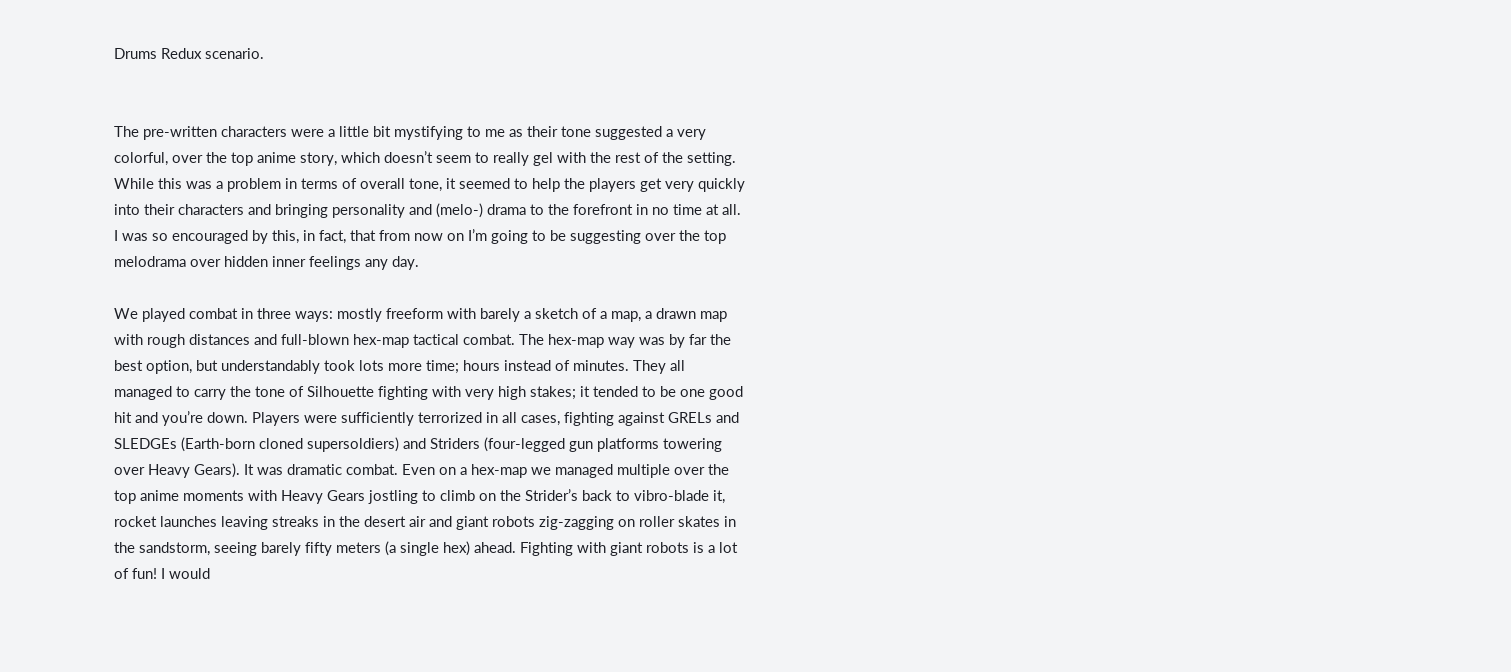Drums Redux scenario.


The pre-written characters were a little bit mystifying to me as their tone suggested a very colorful, over the top anime story, which doesn’t seem to really gel with the rest of the setting. While this was a problem in terms of overall tone, it seemed to help the players get very quickly into their characters and bringing personality and (melo-) drama to the forefront in no time at all. I was so encouraged by this, in fact, that from now on I’m going to be suggesting over the top melodrama over hidden inner feelings any day.

We played combat in three ways: mostly freeform with barely a sketch of a map, a drawn map with rough distances and full-blown hex-map tactical combat. The hex-map way was by far the best option, but understandably took lots more time; hours instead of minutes. They all managed to carry the tone of Silhouette fighting with very high stakes; it tended to be one good hit and you’re down. Players were sufficiently terrorized in all cases, fighting against GRELs and SLEDGEs (Earth-born cloned supersoldiers) and Striders (four-legged gun platforms towering over Heavy Gears). It was dramatic combat. Even on a hex-map we managed multiple over the top anime moments with Heavy Gears jostling to climb on the Strider’s back to vibro-blade it, rocket launches leaving streaks in the desert air and giant robots zig-zagging on roller skates in the sandstorm, seeing barely fifty meters (a single hex) ahead. Fighting with giant robots is a lot of fun! I would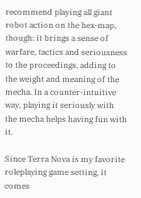recommend playing all giant robot action on the hex-map, though: it brings a sense of warfare, tactics and seriousness to the proceedings, adding to the weight and meaning of the mecha. In a counter-intuitive way, playing it seriously with the mecha helps having fun with it.

Since Terra Nova is my favorite roleplaying game setting, it comes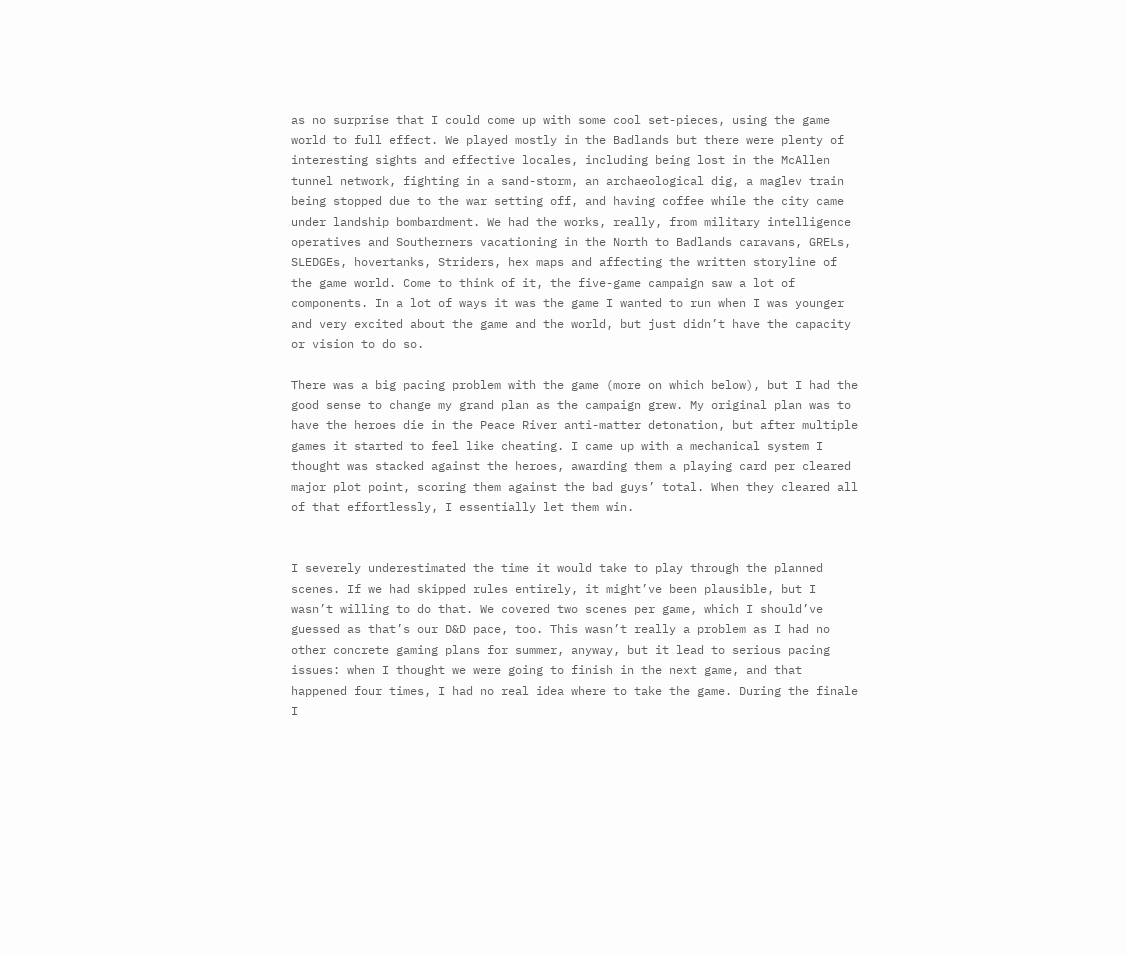as no surprise that I could come up with some cool set-pieces, using the game world to full effect. We played mostly in the Badlands but there were plenty of interesting sights and effective locales, including being lost in the McAllen tunnel network, fighting in a sand-storm, an archaeological dig, a maglev train being stopped due to the war setting off, and having coffee while the city came under landship bombardment. We had the works, really, from military intelligence operatives and Southerners vacationing in the North to Badlands caravans, GRELs, SLEDGEs, hovertanks, Striders, hex maps and affecting the written storyline of the game world. Come to think of it, the five-game campaign saw a lot of components. In a lot of ways it was the game I wanted to run when I was younger and very excited about the game and the world, but just didn’t have the capacity or vision to do so.

There was a big pacing problem with the game (more on which below), but I had the good sense to change my grand plan as the campaign grew. My original plan was to have the heroes die in the Peace River anti-matter detonation, but after multiple games it started to feel like cheating. I came up with a mechanical system I thought was stacked against the heroes, awarding them a playing card per cleared major plot point, scoring them against the bad guys’ total. When they cleared all of that effortlessly, I essentially let them win.


I severely underestimated the time it would take to play through the planned scenes. If we had skipped rules entirely, it might’ve been plausible, but I wasn’t willing to do that. We covered two scenes per game, which I should’ve guessed as that’s our D&D pace, too. This wasn’t really a problem as I had no other concrete gaming plans for summer, anyway, but it lead to serious pacing issues: when I thought we were going to finish in the next game, and that happened four times, I had no real idea where to take the game. During the finale I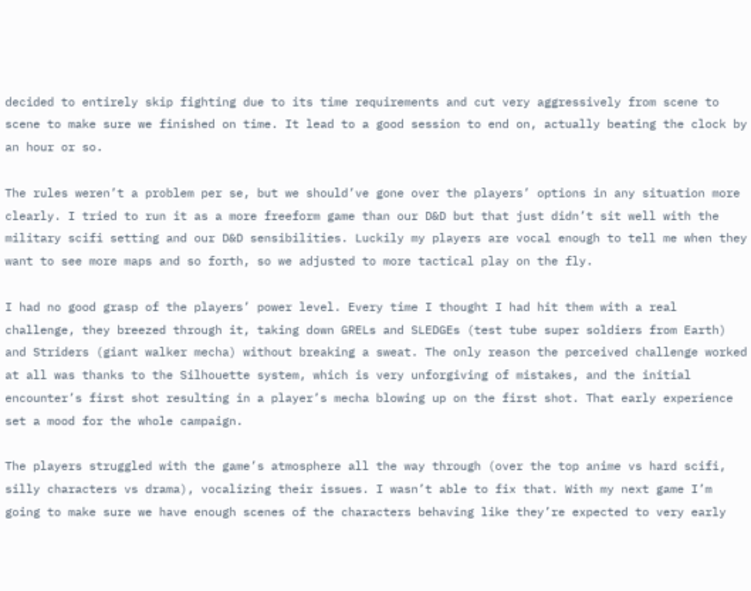decided to entirely skip fighting due to its time requirements and cut very aggressively from scene to scene to make sure we finished on time. It lead to a good session to end on, actually beating the clock by an hour or so.

The rules weren’t a problem per se, but we should’ve gone over the players’ options in any situation more clearly. I tried to run it as a more freeform game than our D&D but that just didn’t sit well with the military scifi setting and our D&D sensibilities. Luckily my players are vocal enough to tell me when they want to see more maps and so forth, so we adjusted to more tactical play on the fly.

I had no good grasp of the players’ power level. Every time I thought I had hit them with a real challenge, they breezed through it, taking down GRELs and SLEDGEs (test tube super soldiers from Earth) and Striders (giant walker mecha) without breaking a sweat. The only reason the perceived challenge worked at all was thanks to the Silhouette system, which is very unforgiving of mistakes, and the initial encounter’s first shot resulting in a player’s mecha blowing up on the first shot. That early experience set a mood for the whole campaign.

The players struggled with the game’s atmosphere all the way through (over the top anime vs hard scifi, silly characters vs drama), vocalizing their issues. I wasn’t able to fix that. With my next game I’m going to make sure we have enough scenes of the characters behaving like they’re expected to very early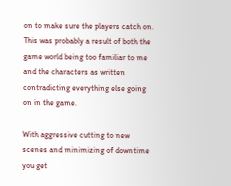on to make sure the players catch on. This was probably a result of both the game world being too familiar to me and the characters as written contradicting everything else going on in the game.

With aggressive cutting to new scenes and minimizing of downtime you get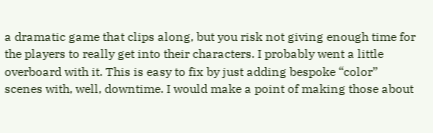a dramatic game that clips along, but you risk not giving enough time for the players to really get into their characters. I probably went a little overboard with it. This is easy to fix by just adding bespoke “color” scenes with, well, downtime. I would make a point of making those about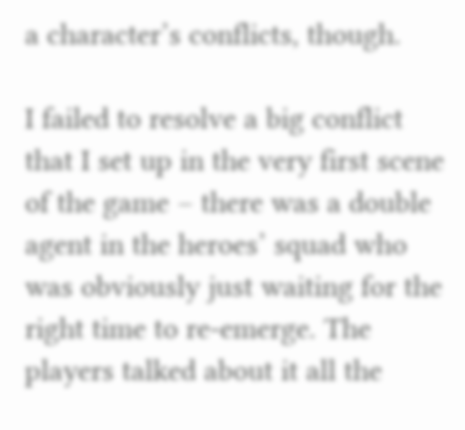a character’s conflicts, though.

I failed to resolve a big conflict that I set up in the very first scene of the game – there was a double agent in the heroes’ squad who was obviously just waiting for the right time to re-emerge. The players talked about it all the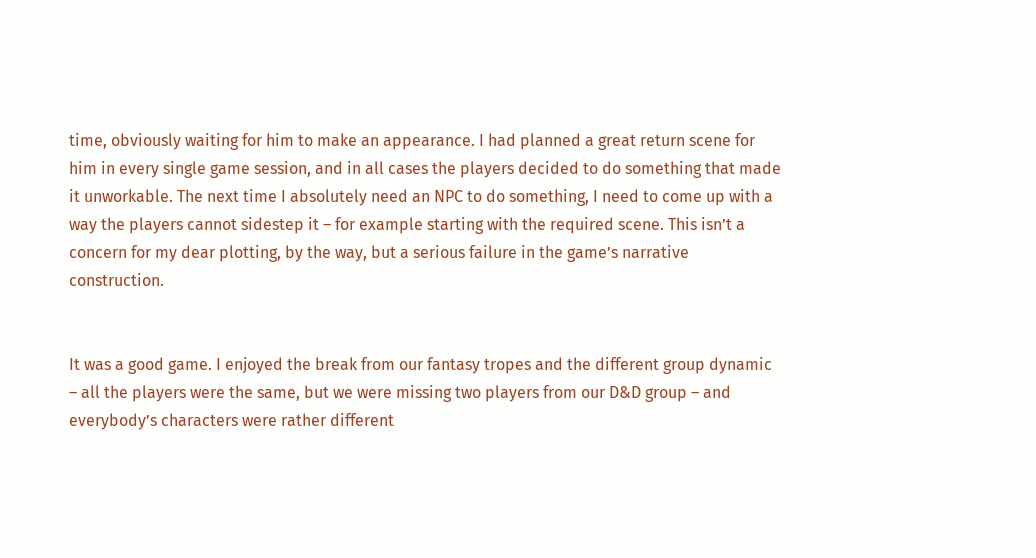time, obviously waiting for him to make an appearance. I had planned a great return scene for him in every single game session, and in all cases the players decided to do something that made it unworkable. The next time I absolutely need an NPC to do something, I need to come up with a way the players cannot sidestep it – for example starting with the required scene. This isn’t a concern for my dear plotting, by the way, but a serious failure in the game’s narrative construction.


It was a good game. I enjoyed the break from our fantasy tropes and the different group dynamic – all the players were the same, but we were missing two players from our D&D group – and everybody’s characters were rather different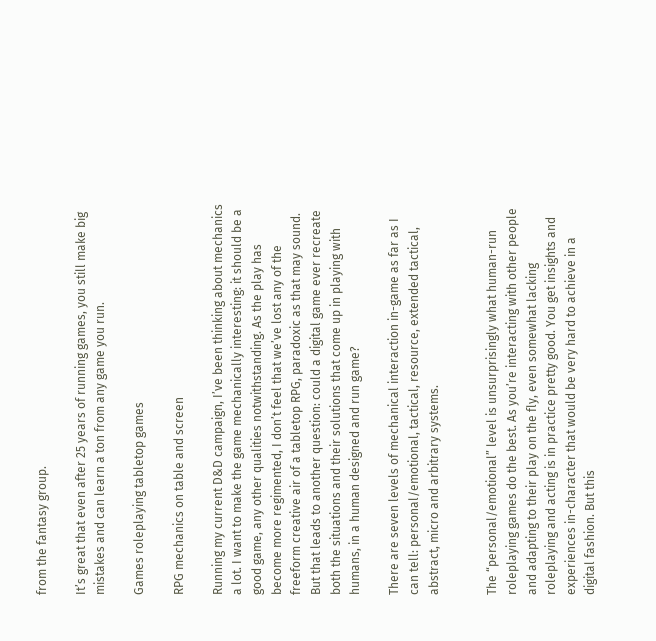from the fantasy group.

It’s great that even after 25 years of running games, you still make big mistakes and can learn a ton from any game you run.

Games roleplaying tabletop games

RPG mechanics on table and screen

Running my current D&D campaign, I’ve been thinking about mechanics a lot. I want to make the game mechanically interesting: it should be a good game, any other qualities notwithstanding. As the play has become more regimented, I don’t feel that we’ve lost any of the freeform creative air of a tabletop RPG, paradoxic as that may sound. But that leads to another question: could a digital game ever recreate both the situations and their solutions that come up in playing with humans, in a human designed and run game?

There are seven levels of mechanical interaction in-game as far as I can tell: personal/emotional, tactical, resource, extended tactical, abstract, micro and arbitrary systems.


The “personal/emotional” level is unsurprisingly what human-run roleplaying games do the best. As you’re interacting with other people and adapting to their play on the fly, even somewhat lacking roleplaying and acting is in practice pretty good. You get insights and experiences in-character that would be very hard to achieve in a digital fashion. But this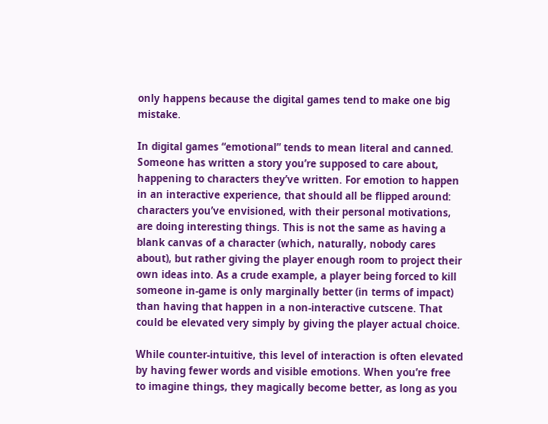only happens because the digital games tend to make one big mistake.

In digital games “emotional” tends to mean literal and canned. Someone has written a story you’re supposed to care about, happening to characters they’ve written. For emotion to happen in an interactive experience, that should all be flipped around: characters you’ve envisioned, with their personal motivations, are doing interesting things. This is not the same as having a blank canvas of a character (which, naturally, nobody cares about), but rather giving the player enough room to project their own ideas into. As a crude example, a player being forced to kill someone in-game is only marginally better (in terms of impact) than having that happen in a non-interactive cutscene. That could be elevated very simply by giving the player actual choice.

While counter-intuitive, this level of interaction is often elevated by having fewer words and visible emotions. When you’re free to imagine things, they magically become better, as long as you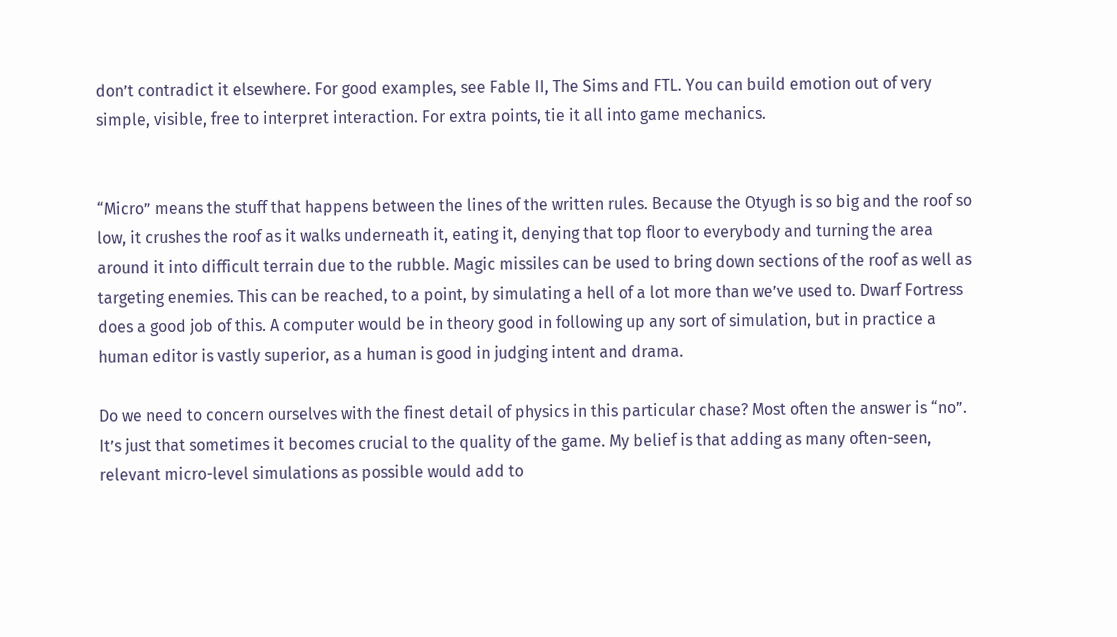don’t contradict it elsewhere. For good examples, see Fable II, The Sims and FTL. You can build emotion out of very simple, visible, free to interpret interaction. For extra points, tie it all into game mechanics.


“Micro” means the stuff that happens between the lines of the written rules. Because the Otyugh is so big and the roof so low, it crushes the roof as it walks underneath it, eating it, denying that top floor to everybody and turning the area around it into difficult terrain due to the rubble. Magic missiles can be used to bring down sections of the roof as well as targeting enemies. This can be reached, to a point, by simulating a hell of a lot more than we’ve used to. Dwarf Fortress does a good job of this. A computer would be in theory good in following up any sort of simulation, but in practice a human editor is vastly superior, as a human is good in judging intent and drama.

Do we need to concern ourselves with the finest detail of physics in this particular chase? Most often the answer is “no”. It’s just that sometimes it becomes crucial to the quality of the game. My belief is that adding as many often-seen, relevant micro-level simulations as possible would add to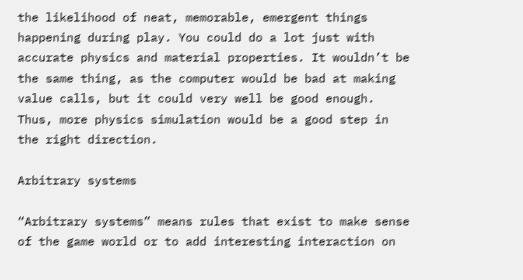the likelihood of neat, memorable, emergent things happening during play. You could do a lot just with accurate physics and material properties. It wouldn’t be the same thing, as the computer would be bad at making value calls, but it could very well be good enough. Thus, more physics simulation would be a good step in the right direction.

Arbitrary systems

“Arbitrary systems” means rules that exist to make sense of the game world or to add interesting interaction on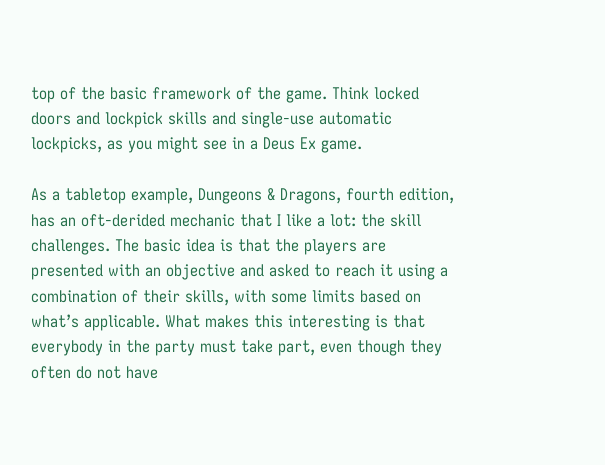top of the basic framework of the game. Think locked doors and lockpick skills and single-use automatic lockpicks, as you might see in a Deus Ex game.

As a tabletop example, Dungeons & Dragons, fourth edition, has an oft-derided mechanic that I like a lot: the skill challenges. The basic idea is that the players are presented with an objective and asked to reach it using a combination of their skills, with some limits based on what’s applicable. What makes this interesting is that everybody in the party must take part, even though they often do not have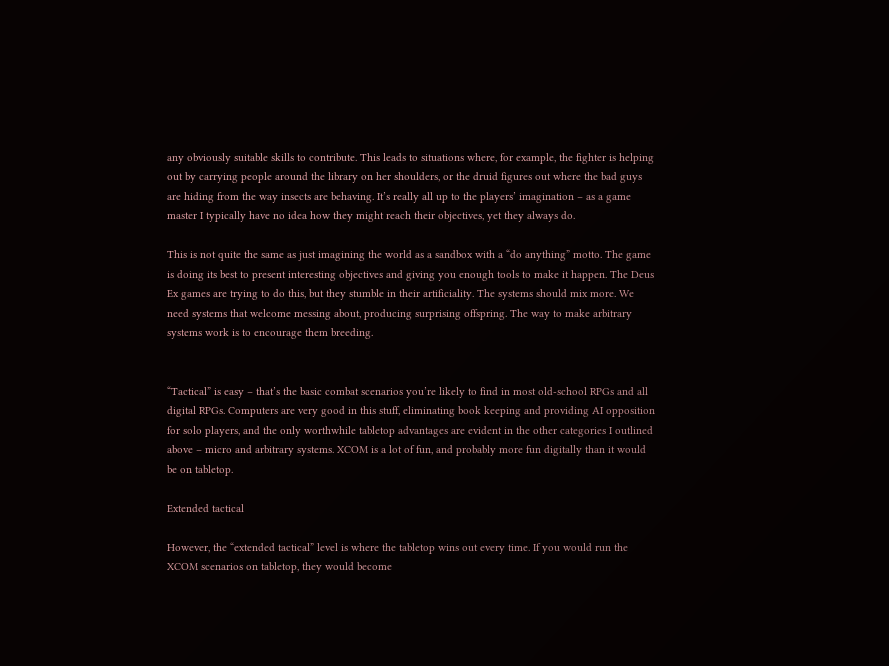any obviously suitable skills to contribute. This leads to situations where, for example, the fighter is helping out by carrying people around the library on her shoulders, or the druid figures out where the bad guys are hiding from the way insects are behaving. It’s really all up to the players’ imagination – as a game master I typically have no idea how they might reach their objectives, yet they always do.

This is not quite the same as just imagining the world as a sandbox with a “do anything” motto. The game is doing its best to present interesting objectives and giving you enough tools to make it happen. The Deus Ex games are trying to do this, but they stumble in their artificiality. The systems should mix more. We need systems that welcome messing about, producing surprising offspring. The way to make arbitrary systems work is to encourage them breeding.


“Tactical” is easy – that’s the basic combat scenarios you’re likely to find in most old-school RPGs and all digital RPGs. Computers are very good in this stuff, eliminating book keeping and providing AI opposition for solo players, and the only worthwhile tabletop advantages are evident in the other categories I outlined above – micro and arbitrary systems. XCOM is a lot of fun, and probably more fun digitally than it would be on tabletop.

Extended tactical

However, the “extended tactical” level is where the tabletop wins out every time. If you would run the XCOM scenarios on tabletop, they would become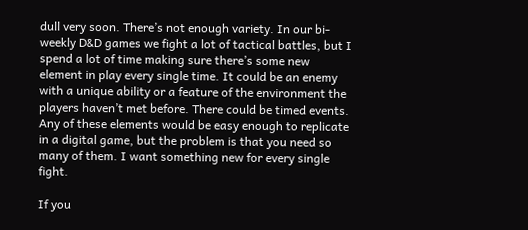dull very soon. There’s not enough variety. In our bi-weekly D&D games we fight a lot of tactical battles, but I spend a lot of time making sure there’s some new element in play every single time. It could be an enemy with a unique ability or a feature of the environment the players haven’t met before. There could be timed events. Any of these elements would be easy enough to replicate in a digital game, but the problem is that you need so many of them. I want something new for every single fight.

If you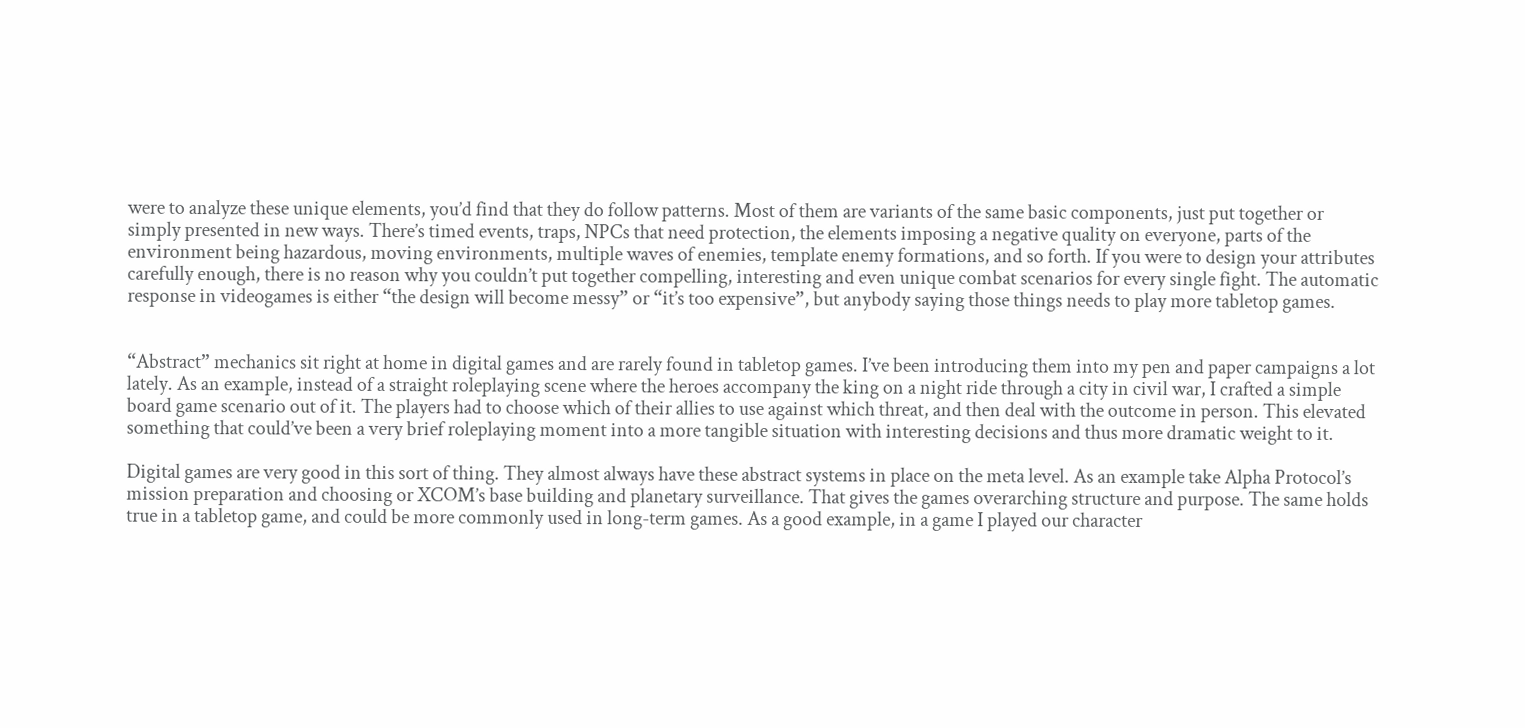were to analyze these unique elements, you’d find that they do follow patterns. Most of them are variants of the same basic components, just put together or simply presented in new ways. There’s timed events, traps, NPCs that need protection, the elements imposing a negative quality on everyone, parts of the environment being hazardous, moving environments, multiple waves of enemies, template enemy formations, and so forth. If you were to design your attributes carefully enough, there is no reason why you couldn’t put together compelling, interesting and even unique combat scenarios for every single fight. The automatic response in videogames is either “the design will become messy” or “it’s too expensive”, but anybody saying those things needs to play more tabletop games.


“Abstract” mechanics sit right at home in digital games and are rarely found in tabletop games. I’ve been introducing them into my pen and paper campaigns a lot lately. As an example, instead of a straight roleplaying scene where the heroes accompany the king on a night ride through a city in civil war, I crafted a simple board game scenario out of it. The players had to choose which of their allies to use against which threat, and then deal with the outcome in person. This elevated something that could’ve been a very brief roleplaying moment into a more tangible situation with interesting decisions and thus more dramatic weight to it.

Digital games are very good in this sort of thing. They almost always have these abstract systems in place on the meta level. As an example take Alpha Protocol’s mission preparation and choosing or XCOM’s base building and planetary surveillance. That gives the games overarching structure and purpose. The same holds true in a tabletop game, and could be more commonly used in long-term games. As a good example, in a game I played our character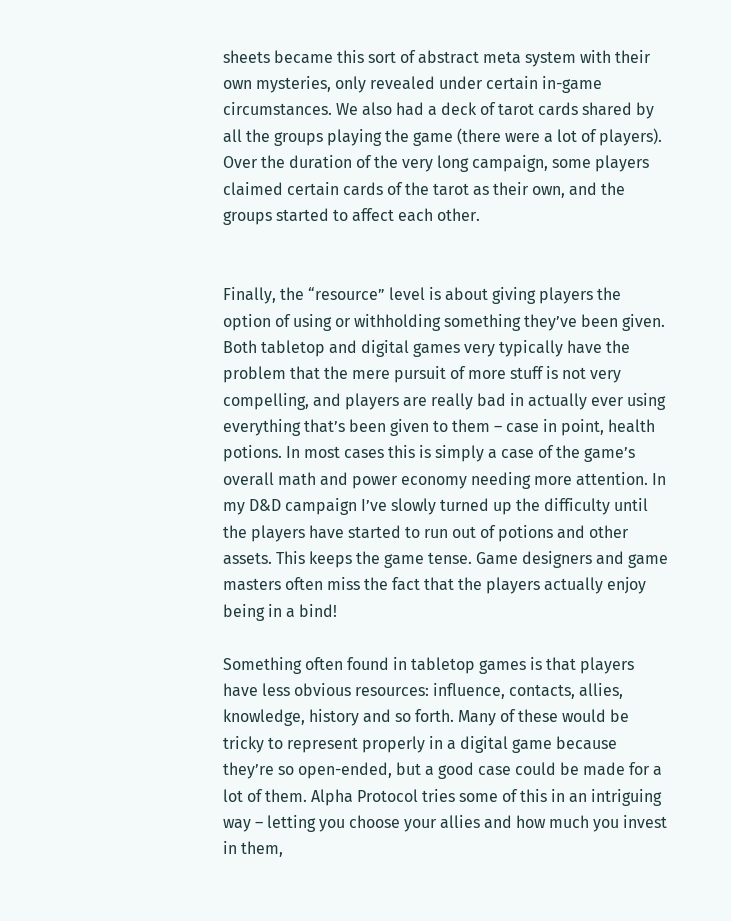sheets became this sort of abstract meta system with their own mysteries, only revealed under certain in-game circumstances. We also had a deck of tarot cards shared by all the groups playing the game (there were a lot of players). Over the duration of the very long campaign, some players claimed certain cards of the tarot as their own, and the groups started to affect each other.


Finally, the “resource” level is about giving players the option of using or withholding something they’ve been given. Both tabletop and digital games very typically have the problem that the mere pursuit of more stuff is not very compelling, and players are really bad in actually ever using everything that’s been given to them – case in point, health potions. In most cases this is simply a case of the game’s overall math and power economy needing more attention. In my D&D campaign I’ve slowly turned up the difficulty until the players have started to run out of potions and other assets. This keeps the game tense. Game designers and game masters often miss the fact that the players actually enjoy being in a bind!

Something often found in tabletop games is that players have less obvious resources: influence, contacts, allies, knowledge, history and so forth. Many of these would be tricky to represent properly in a digital game because they’re so open-ended, but a good case could be made for a lot of them. Alpha Protocol tries some of this in an intriguing way – letting you choose your allies and how much you invest in them,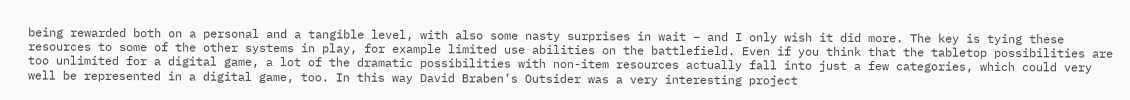being rewarded both on a personal and a tangible level, with also some nasty surprises in wait – and I only wish it did more. The key is tying these resources to some of the other systems in play, for example limited use abilities on the battlefield. Even if you think that the tabletop possibilities are too unlimited for a digital game, a lot of the dramatic possibilities with non-item resources actually fall into just a few categories, which could very well be represented in a digital game, too. In this way David Braben’s Outsider was a very interesting project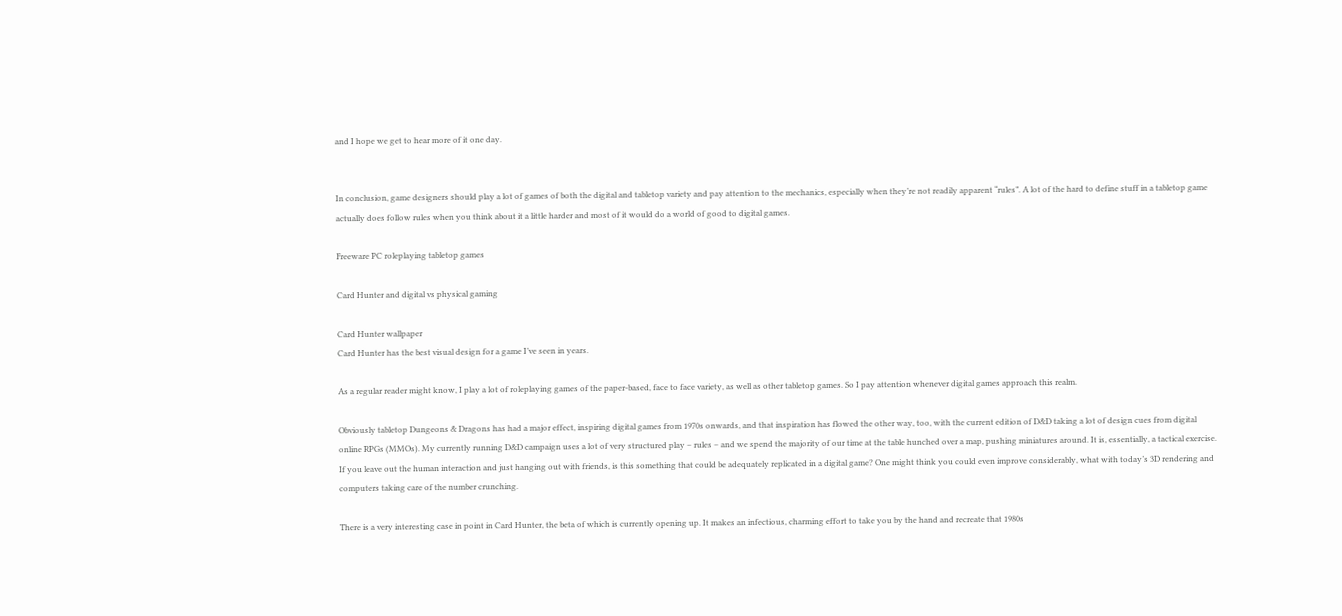and I hope we get to hear more of it one day.


In conclusion, game designers should play a lot of games of both the digital and tabletop variety and pay attention to the mechanics, especially when they’re not readily apparent “rules”. A lot of the hard to define stuff in a tabletop game actually does follow rules when you think about it a little harder and most of it would do a world of good to digital games.

Freeware PC roleplaying tabletop games

Card Hunter and digital vs physical gaming

Card Hunter wallpaper
Card Hunter has the best visual design for a game I’ve seen in years.

As a regular reader might know, I play a lot of roleplaying games of the paper-based, face to face variety, as well as other tabletop games. So I pay attention whenever digital games approach this realm.

Obviously tabletop Dungeons & Dragons has had a major effect, inspiring digital games from 1970s onwards, and that inspiration has flowed the other way, too, with the current edition of D&D taking a lot of design cues from digital online RPGs (MMOs). My currently running D&D campaign uses a lot of very structured play – rules – and we spend the majority of our time at the table hunched over a map, pushing miniatures around. It is, essentially, a tactical exercise. If you leave out the human interaction and just hanging out with friends, is this something that could be adequately replicated in a digital game? One might think you could even improve considerably, what with today’s 3D rendering and computers taking care of the number crunching.

There is a very interesting case in point in Card Hunter, the beta of which is currently opening up. It makes an infectious, charming effort to take you by the hand and recreate that 1980s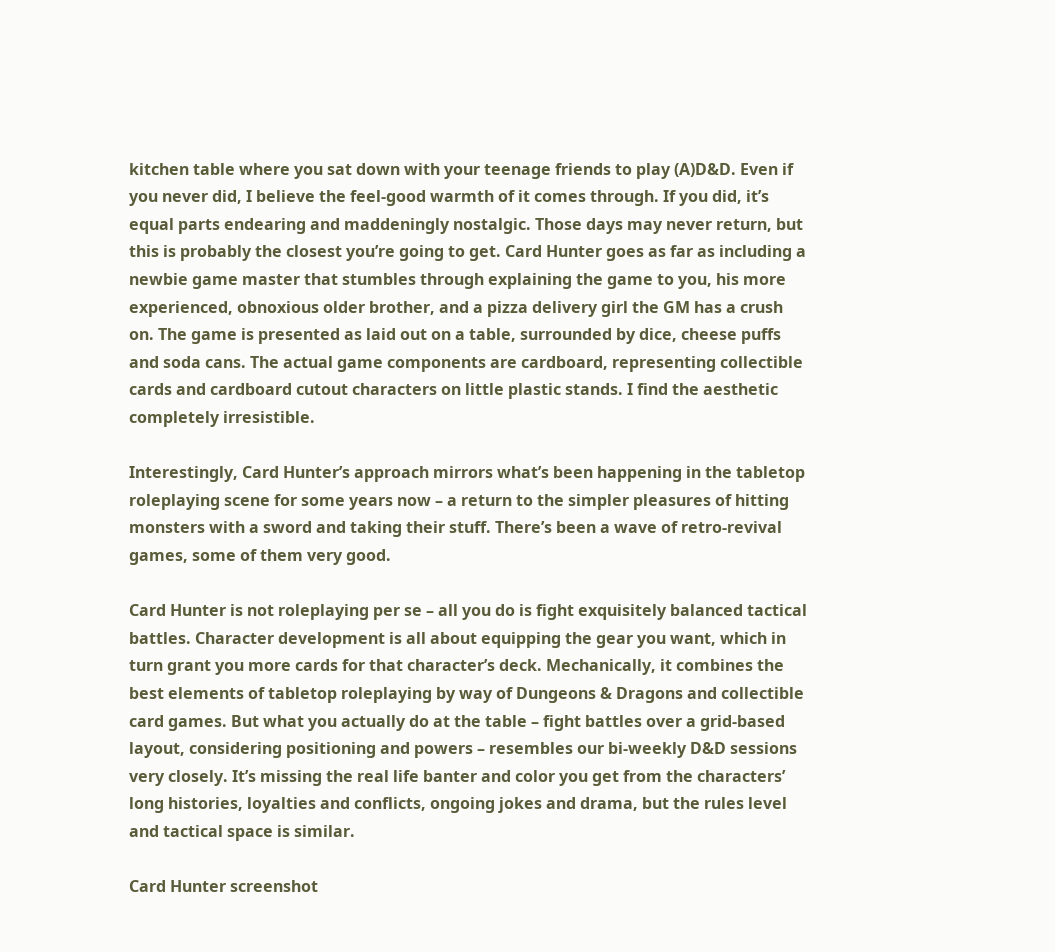kitchen table where you sat down with your teenage friends to play (A)D&D. Even if you never did, I believe the feel-good warmth of it comes through. If you did, it’s equal parts endearing and maddeningly nostalgic. Those days may never return, but this is probably the closest you’re going to get. Card Hunter goes as far as including a newbie game master that stumbles through explaining the game to you, his more experienced, obnoxious older brother, and a pizza delivery girl the GM has a crush on. The game is presented as laid out on a table, surrounded by dice, cheese puffs and soda cans. The actual game components are cardboard, representing collectible cards and cardboard cutout characters on little plastic stands. I find the aesthetic completely irresistible.

Interestingly, Card Hunter’s approach mirrors what’s been happening in the tabletop roleplaying scene for some years now – a return to the simpler pleasures of hitting monsters with a sword and taking their stuff. There’s been a wave of retro-revival games, some of them very good.

Card Hunter is not roleplaying per se – all you do is fight exquisitely balanced tactical battles. Character development is all about equipping the gear you want, which in turn grant you more cards for that character’s deck. Mechanically, it combines the best elements of tabletop roleplaying by way of Dungeons & Dragons and collectible card games. But what you actually do at the table – fight battles over a grid-based layout, considering positioning and powers – resembles our bi-weekly D&D sessions very closely. It’s missing the real life banter and color you get from the characters’ long histories, loyalties and conflicts, ongoing jokes and drama, but the rules level and tactical space is similar.

Card Hunter screenshot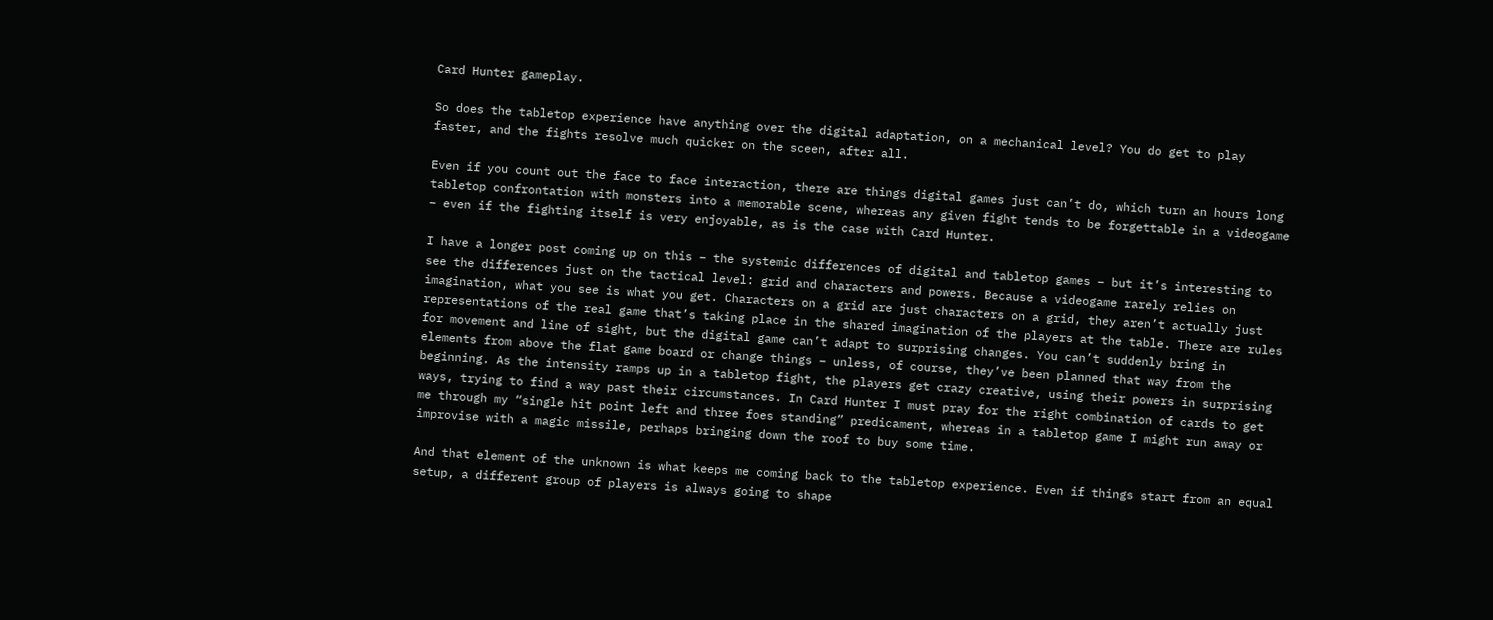Card Hunter gameplay.

So does the tabletop experience have anything over the digital adaptation, on a mechanical level? You do get to play faster, and the fights resolve much quicker on the sceen, after all.

Even if you count out the face to face interaction, there are things digital games just can’t do, which turn an hours long tabletop confrontation with monsters into a memorable scene, whereas any given fight tends to be forgettable in a videogame – even if the fighting itself is very enjoyable, as is the case with Card Hunter.

I have a longer post coming up on this – the systemic differences of digital and tabletop games – but it’s interesting to see the differences just on the tactical level: grid and characters and powers. Because a videogame rarely relies on imagination, what you see is what you get. Characters on a grid are just characters on a grid, they aren’t actually just representations of the real game that’s taking place in the shared imagination of the players at the table. There are rules for movement and line of sight, but the digital game can’t adapt to surprising changes. You can’t suddenly bring in elements from above the flat game board or change things – unless, of course, they’ve been planned that way from the beginning. As the intensity ramps up in a tabletop fight, the players get crazy creative, using their powers in surprising ways, trying to find a way past their circumstances. In Card Hunter I must pray for the right combination of cards to get me through my “single hit point left and three foes standing” predicament, whereas in a tabletop game I might run away or improvise with a magic missile, perhaps bringing down the roof to buy some time.

And that element of the unknown is what keeps me coming back to the tabletop experience. Even if things start from an equal setup, a different group of players is always going to shape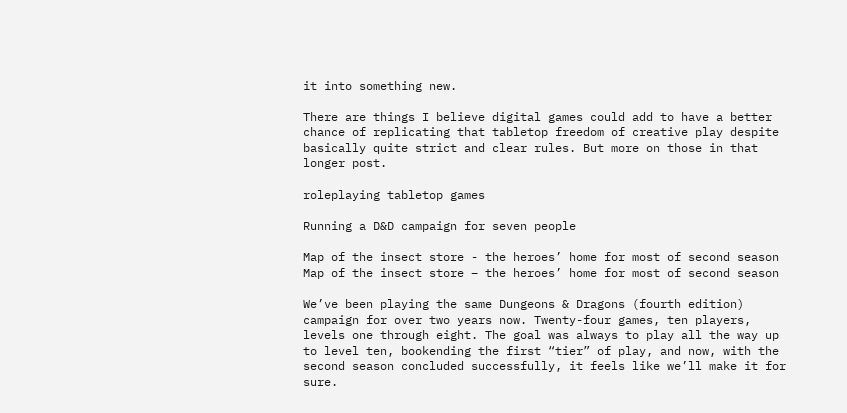it into something new.

There are things I believe digital games could add to have a better chance of replicating that tabletop freedom of creative play despite basically quite strict and clear rules. But more on those in that longer post.

roleplaying tabletop games

Running a D&D campaign for seven people

Map of the insect store - the heroes’ home for most of second season
Map of the insect store – the heroes’ home for most of second season

We’ve been playing the same Dungeons & Dragons (fourth edition) campaign for over two years now. Twenty-four games, ten players, levels one through eight. The goal was always to play all the way up to level ten, bookending the first “tier” of play, and now, with the second season concluded successfully, it feels like we’ll make it for sure.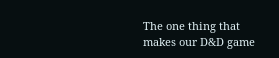The one thing that makes our D&D game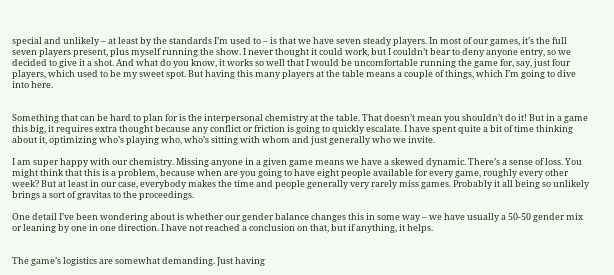special and unlikely – at least by the standards I’m used to – is that we have seven steady players. In most of our games, it’s the full seven players present, plus myself running the show. I never thought it could work, but I couldn’t bear to deny anyone entry, so we decided to give it a shot. And what do you know, it works so well that I would be uncomfortable running the game for, say, just four players, which used to be my sweet spot. But having this many players at the table means a couple of things, which I’m going to dive into here.


Something that can be hard to plan for is the interpersonal chemistry at the table. That doesn’t mean you shouldn’t do it! But in a game this big, it requires extra thought because any conflict or friction is going to quickly escalate. I have spent quite a bit of time thinking about it, optimizing who’s playing who, who’s sitting with whom and just generally who we invite.

I am super happy with our chemistry. Missing anyone in a given game means we have a skewed dynamic. There’s a sense of loss. You might think that this is a problem, because when are you going to have eight people available for every game, roughly every other week? But at least in our case, everybody makes the time and people generally very rarely miss games. Probably it all being so unlikely brings a sort of gravitas to the proceedings.

One detail I’ve been wondering about is whether our gender balance changes this in some way – we have usually a 50-50 gender mix or leaning by one in one direction. I have not reached a conclusion on that, but if anything, it helps.


The game’s logistics are somewhat demanding. Just having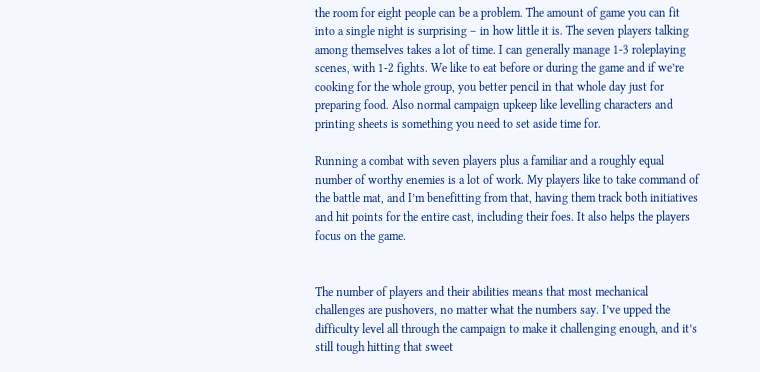the room for eight people can be a problem. The amount of game you can fit into a single night is surprising – in how little it is. The seven players talking among themselves takes a lot of time. I can generally manage 1-3 roleplaying scenes, with 1-2 fights. We like to eat before or during the game and if we’re cooking for the whole group, you better pencil in that whole day just for preparing food. Also normal campaign upkeep like levelling characters and printing sheets is something you need to set aside time for.

Running a combat with seven players plus a familiar and a roughly equal number of worthy enemies is a lot of work. My players like to take command of the battle mat, and I’m benefitting from that, having them track both initiatives and hit points for the entire cast, including their foes. It also helps the players focus on the game.


The number of players and their abilities means that most mechanical challenges are pushovers, no matter what the numbers say. I’ve upped the difficulty level all through the campaign to make it challenging enough, and it’s still tough hitting that sweet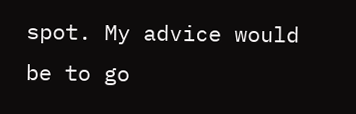spot. My advice would be to go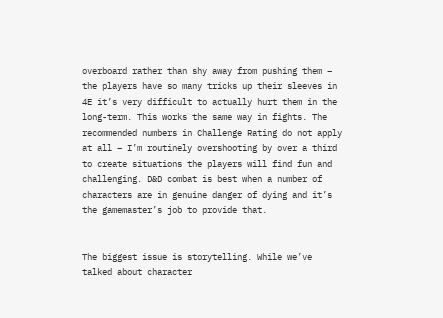overboard rather than shy away from pushing them – the players have so many tricks up their sleeves in 4E it’s very difficult to actually hurt them in the long-term. This works the same way in fights. The recommended numbers in Challenge Rating do not apply at all – I’m routinely overshooting by over a third to create situations the players will find fun and challenging. D&D combat is best when a number of characters are in genuine danger of dying and it’s the gamemaster’s job to provide that.


The biggest issue is storytelling. While we’ve talked about character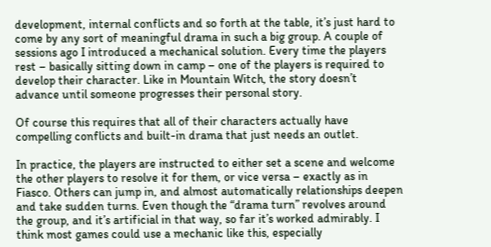development, internal conflicts and so forth at the table, it’s just hard to come by any sort of meaningful drama in such a big group. A couple of sessions ago I introduced a mechanical solution. Every time the players rest – basically sitting down in camp – one of the players is required to develop their character. Like in Mountain Witch, the story doesn’t advance until someone progresses their personal story.

Of course this requires that all of their characters actually have compelling conflicts and built-in drama that just needs an outlet.

In practice, the players are instructed to either set a scene and welcome the other players to resolve it for them, or vice versa – exactly as in Fiasco. Others can jump in, and almost automatically relationships deepen and take sudden turns. Even though the “drama turn” revolves around the group, and it’s artificial in that way, so far it’s worked admirably. I think most games could use a mechanic like this, especially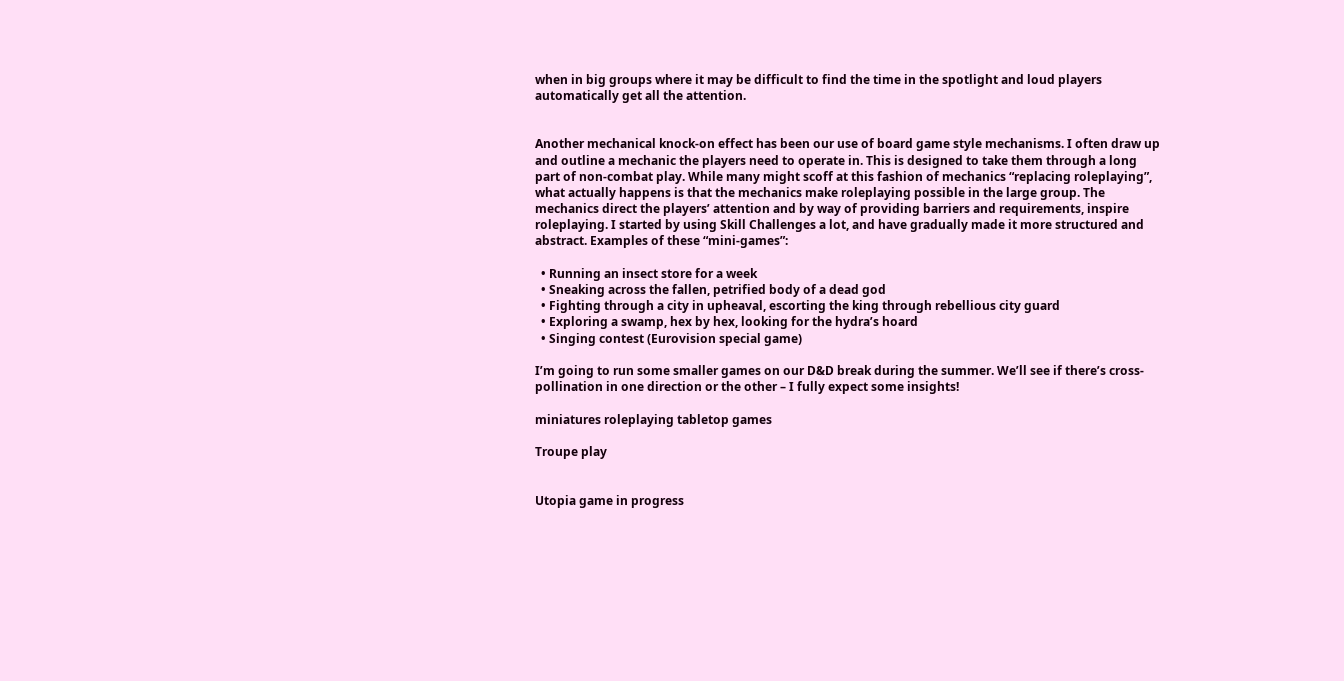when in big groups where it may be difficult to find the time in the spotlight and loud players automatically get all the attention.


Another mechanical knock-on effect has been our use of board game style mechanisms. I often draw up and outline a mechanic the players need to operate in. This is designed to take them through a long part of non-combat play. While many might scoff at this fashion of mechanics “replacing roleplaying”, what actually happens is that the mechanics make roleplaying possible in the large group. The mechanics direct the players’ attention and by way of providing barriers and requirements, inspire roleplaying. I started by using Skill Challenges a lot, and have gradually made it more structured and abstract. Examples of these “mini-games”:

  • Running an insect store for a week
  • Sneaking across the fallen, petrified body of a dead god
  • Fighting through a city in upheaval, escorting the king through rebellious city guard
  • Exploring a swamp, hex by hex, looking for the hydra’s hoard
  • Singing contest (Eurovision special game)

I’m going to run some smaller games on our D&D break during the summer. We’ll see if there’s cross-pollination in one direction or the other – I fully expect some insights!

miniatures roleplaying tabletop games

Troupe play


Utopia game in progress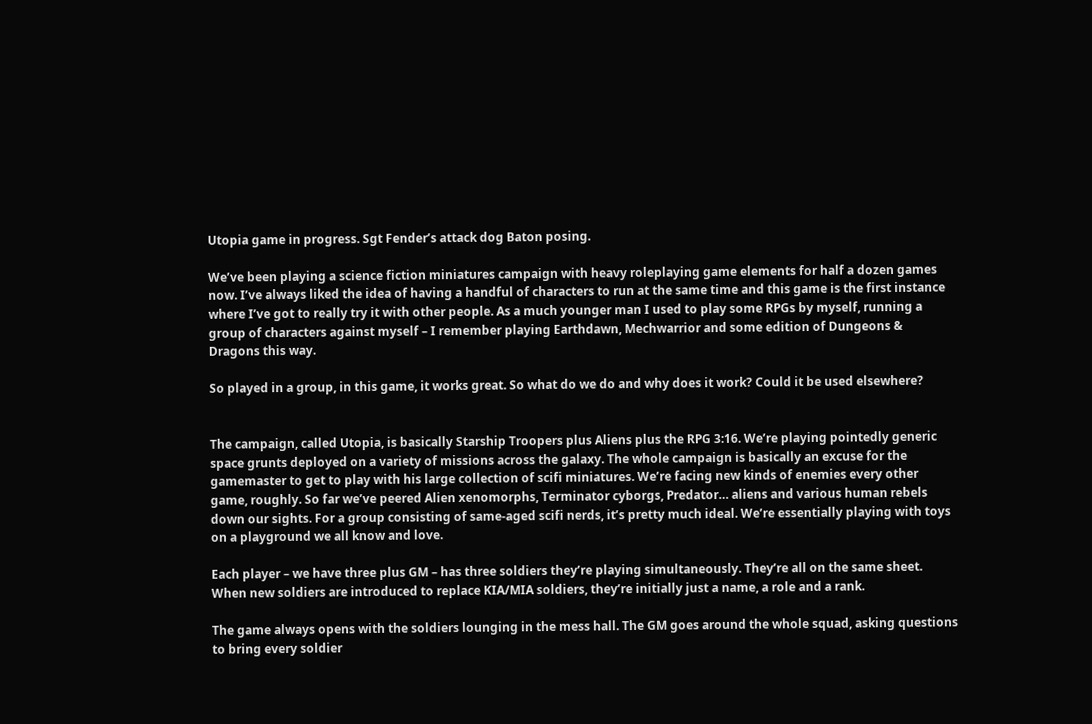Utopia game in progress. Sgt Fender’s attack dog Baton posing.

We’ve been playing a science fiction miniatures campaign with heavy roleplaying game elements for half a dozen games now. I’ve always liked the idea of having a handful of characters to run at the same time and this game is the first instance where I’ve got to really try it with other people. As a much younger man I used to play some RPGs by myself, running a group of characters against myself – I remember playing Earthdawn, Mechwarrior and some edition of Dungeons & Dragons this way.

So played in a group, in this game, it works great. So what do we do and why does it work? Could it be used elsewhere?


The campaign, called Utopia, is basically Starship Troopers plus Aliens plus the RPG 3:16. We’re playing pointedly generic space grunts deployed on a variety of missions across the galaxy. The whole campaign is basically an excuse for the gamemaster to get to play with his large collection of scifi miniatures. We’re facing new kinds of enemies every other game, roughly. So far we’ve peered Alien xenomorphs, Terminator cyborgs, Predator… aliens and various human rebels down our sights. For a group consisting of same-aged scifi nerds, it’s pretty much ideal. We’re essentially playing with toys on a playground we all know and love.

Each player – we have three plus GM – has three soldiers they’re playing simultaneously. They’re all on the same sheet. When new soldiers are introduced to replace KIA/MIA soldiers, they’re initially just a name, a role and a rank.

The game always opens with the soldiers lounging in the mess hall. The GM goes around the whole squad, asking questions to bring every soldier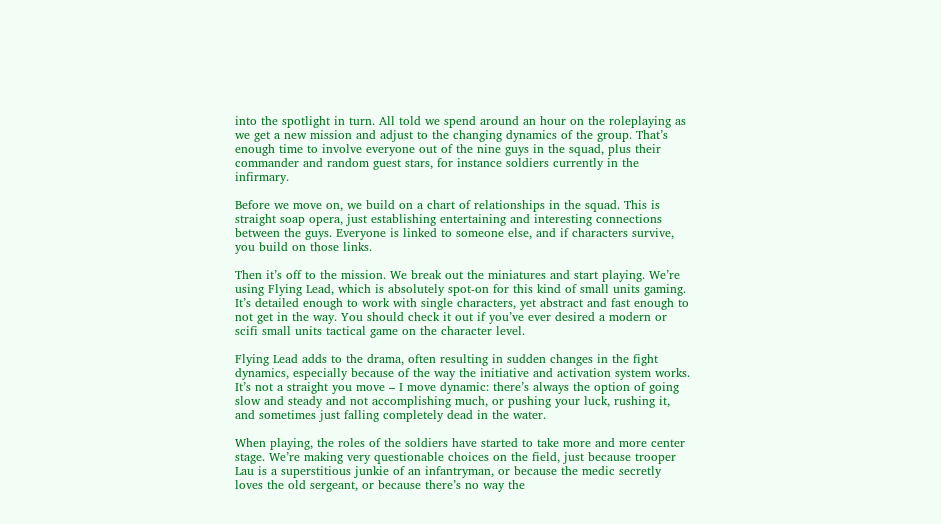into the spotlight in turn. All told we spend around an hour on the roleplaying as we get a new mission and adjust to the changing dynamics of the group. That’s enough time to involve everyone out of the nine guys in the squad, plus their commander and random guest stars, for instance soldiers currently in the infirmary.

Before we move on, we build on a chart of relationships in the squad. This is straight soap opera, just establishing entertaining and interesting connections between the guys. Everyone is linked to someone else, and if characters survive, you build on those links.

Then it’s off to the mission. We break out the miniatures and start playing. We’re using Flying Lead, which is absolutely spot-on for this kind of small units gaming. It’s detailed enough to work with single characters, yet abstract and fast enough to not get in the way. You should check it out if you’ve ever desired a modern or scifi small units tactical game on the character level.

Flying Lead adds to the drama, often resulting in sudden changes in the fight dynamics, especially because of the way the initiative and activation system works. It’s not a straight you move – I move dynamic: there’s always the option of going slow and steady and not accomplishing much, or pushing your luck, rushing it, and sometimes just falling completely dead in the water.

When playing, the roles of the soldiers have started to take more and more center stage. We’re making very questionable choices on the field, just because trooper Lau is a superstitious junkie of an infantryman, or because the medic secretly loves the old sergeant, or because there’s no way the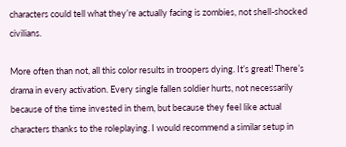characters could tell what they’re actually facing is zombies, not shell-shocked civilians.

More often than not, all this color results in troopers dying. It’s great! There’s drama in every activation. Every single fallen soldier hurts, not necessarily because of the time invested in them, but because they feel like actual characters thanks to the roleplaying. I would recommend a similar setup in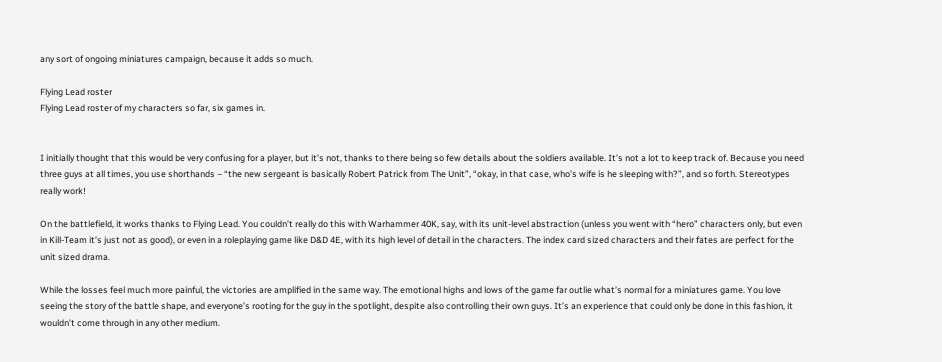any sort of ongoing miniatures campaign, because it adds so much.

Flying Lead roster
Flying Lead roster of my characters so far, six games in.


I initially thought that this would be very confusing for a player, but it’s not, thanks to there being so few details about the soldiers available. It’s not a lot to keep track of. Because you need three guys at all times, you use shorthands – “the new sergeant is basically Robert Patrick from The Unit”, “okay, in that case, who’s wife is he sleeping with?”, and so forth. Stereotypes really work!

On the battlefield, it works thanks to Flying Lead. You couldn’t really do this with Warhammer 40K, say, with its unit-level abstraction (unless you went with “hero” characters only, but even in Kill-Team it’s just not as good), or even in a roleplaying game like D&D 4E, with its high level of detail in the characters. The index card sized characters and their fates are perfect for the unit sized drama.

While the losses feel much more painful, the victories are amplified in the same way. The emotional highs and lows of the game far outlie what’s normal for a miniatures game. You love seeing the story of the battle shape, and everyone’s rooting for the guy in the spotlight, despite also controlling their own guys. It’s an experience that could only be done in this fashion, it wouldn’t come through in any other medium.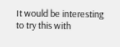It would be interesting to try this with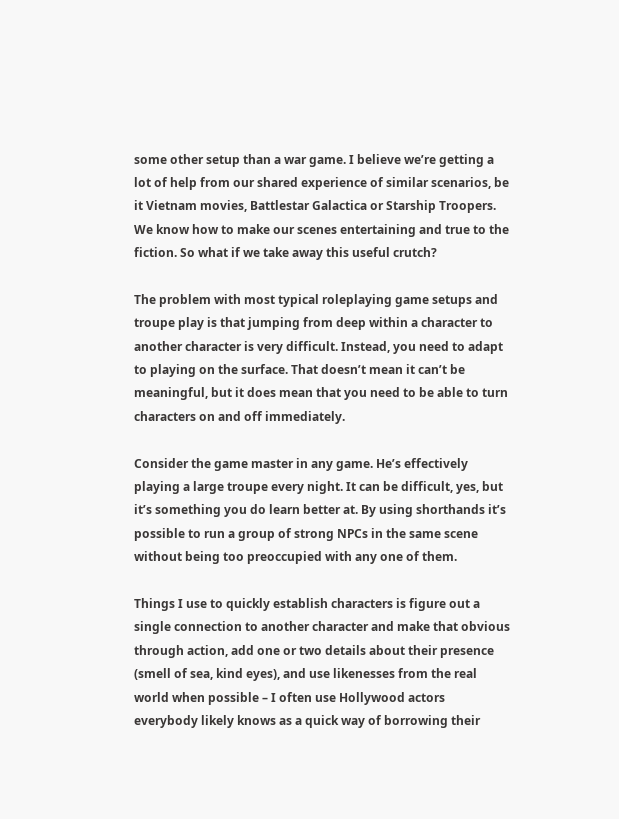some other setup than a war game. I believe we’re getting a lot of help from our shared experience of similar scenarios, be it Vietnam movies, Battlestar Galactica or Starship Troopers. We know how to make our scenes entertaining and true to the fiction. So what if we take away this useful crutch?

The problem with most typical roleplaying game setups and troupe play is that jumping from deep within a character to another character is very difficult. Instead, you need to adapt to playing on the surface. That doesn’t mean it can’t be meaningful, but it does mean that you need to be able to turn characters on and off immediately.

Consider the game master in any game. He’s effectively playing a large troupe every night. It can be difficult, yes, but it’s something you do learn better at. By using shorthands it’s possible to run a group of strong NPCs in the same scene without being too preoccupied with any one of them.

Things I use to quickly establish characters is figure out a single connection to another character and make that obvious through action, add one or two details about their presence (smell of sea, kind eyes), and use likenesses from the real world when possible – I often use Hollywood actors everybody likely knows as a quick way of borrowing their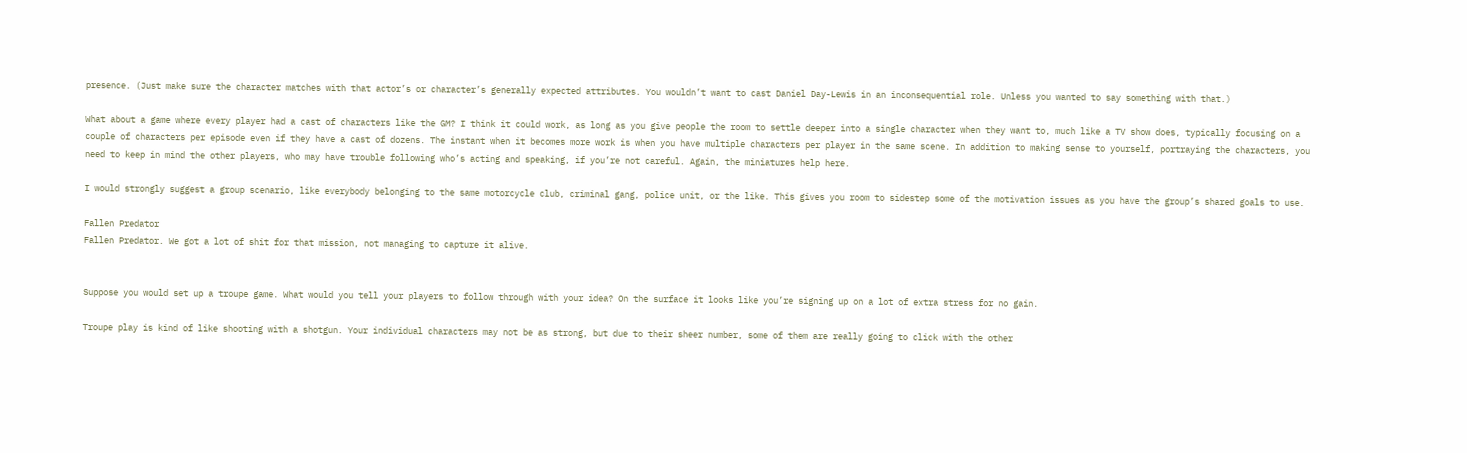presence. (Just make sure the character matches with that actor’s or character’s generally expected attributes. You wouldn’t want to cast Daniel Day-Lewis in an inconsequential role. Unless you wanted to say something with that.)

What about a game where every player had a cast of characters like the GM? I think it could work, as long as you give people the room to settle deeper into a single character when they want to, much like a TV show does, typically focusing on a couple of characters per episode even if they have a cast of dozens. The instant when it becomes more work is when you have multiple characters per player in the same scene. In addition to making sense to yourself, portraying the characters, you need to keep in mind the other players, who may have trouble following who’s acting and speaking, if you’re not careful. Again, the miniatures help here.

I would strongly suggest a group scenario, like everybody belonging to the same motorcycle club, criminal gang, police unit, or the like. This gives you room to sidestep some of the motivation issues as you have the group’s shared goals to use.

Fallen Predator
Fallen Predator. We got a lot of shit for that mission, not managing to capture it alive.


Suppose you would set up a troupe game. What would you tell your players to follow through with your idea? On the surface it looks like you’re signing up on a lot of extra stress for no gain.

Troupe play is kind of like shooting with a shotgun. Your individual characters may not be as strong, but due to their sheer number, some of them are really going to click with the other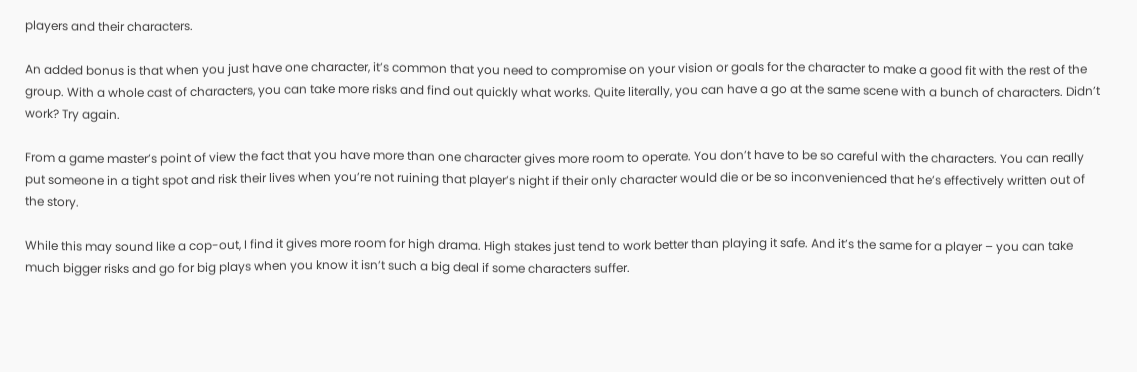players and their characters.

An added bonus is that when you just have one character, it’s common that you need to compromise on your vision or goals for the character to make a good fit with the rest of the group. With a whole cast of characters, you can take more risks and find out quickly what works. Quite literally, you can have a go at the same scene with a bunch of characters. Didn’t work? Try again.

From a game master’s point of view the fact that you have more than one character gives more room to operate. You don’t have to be so careful with the characters. You can really put someone in a tight spot and risk their lives when you’re not ruining that player’s night if their only character would die or be so inconvenienced that he’s effectively written out of the story.

While this may sound like a cop-out, I find it gives more room for high drama. High stakes just tend to work better than playing it safe. And it’s the same for a player – you can take much bigger risks and go for big plays when you know it isn’t such a big deal if some characters suffer.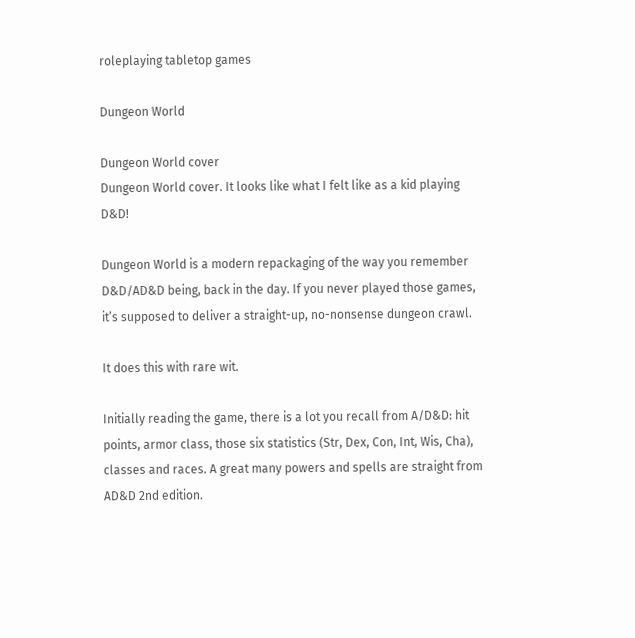roleplaying tabletop games

Dungeon World

Dungeon World cover
Dungeon World cover. It looks like what I felt like as a kid playing D&D!

Dungeon World is a modern repackaging of the way you remember D&D/AD&D being, back in the day. If you never played those games, it’s supposed to deliver a straight-up, no-nonsense dungeon crawl.

It does this with rare wit.

Initially reading the game, there is a lot you recall from A/D&D: hit points, armor class, those six statistics (Str, Dex, Con, Int, Wis, Cha), classes and races. A great many powers and spells are straight from AD&D 2nd edition.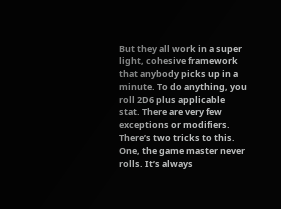But they all work in a super light, cohesive framework that anybody picks up in a minute. To do anything, you roll 2D6 plus applicable stat. There are very few exceptions or modifiers. There’s two tricks to this. One, the game master never rolls. It’s always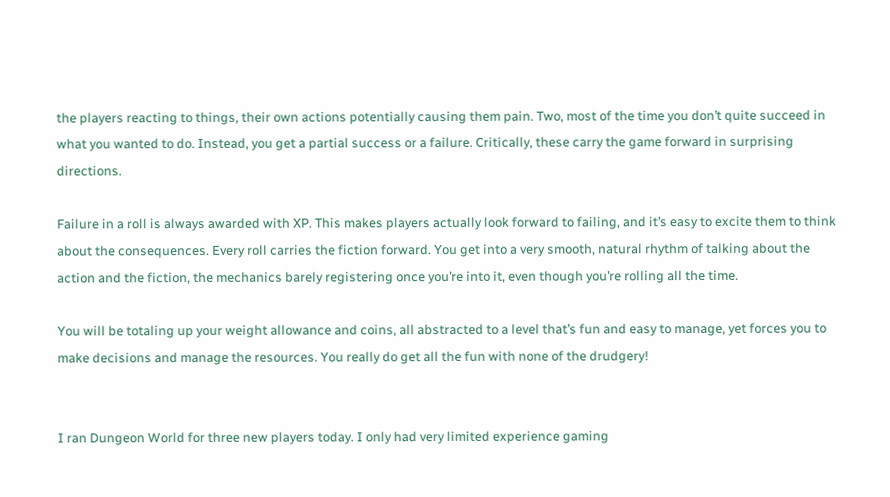the players reacting to things, their own actions potentially causing them pain. Two, most of the time you don’t quite succeed in what you wanted to do. Instead, you get a partial success or a failure. Critically, these carry the game forward in surprising directions.

Failure in a roll is always awarded with XP. This makes players actually look forward to failing, and it’s easy to excite them to think about the consequences. Every roll carries the fiction forward. You get into a very smooth, natural rhythm of talking about the action and the fiction, the mechanics barely registering once you’re into it, even though you’re rolling all the time.

You will be totaling up your weight allowance and coins, all abstracted to a level that’s fun and easy to manage, yet forces you to make decisions and manage the resources. You really do get all the fun with none of the drudgery!


I ran Dungeon World for three new players today. I only had very limited experience gaming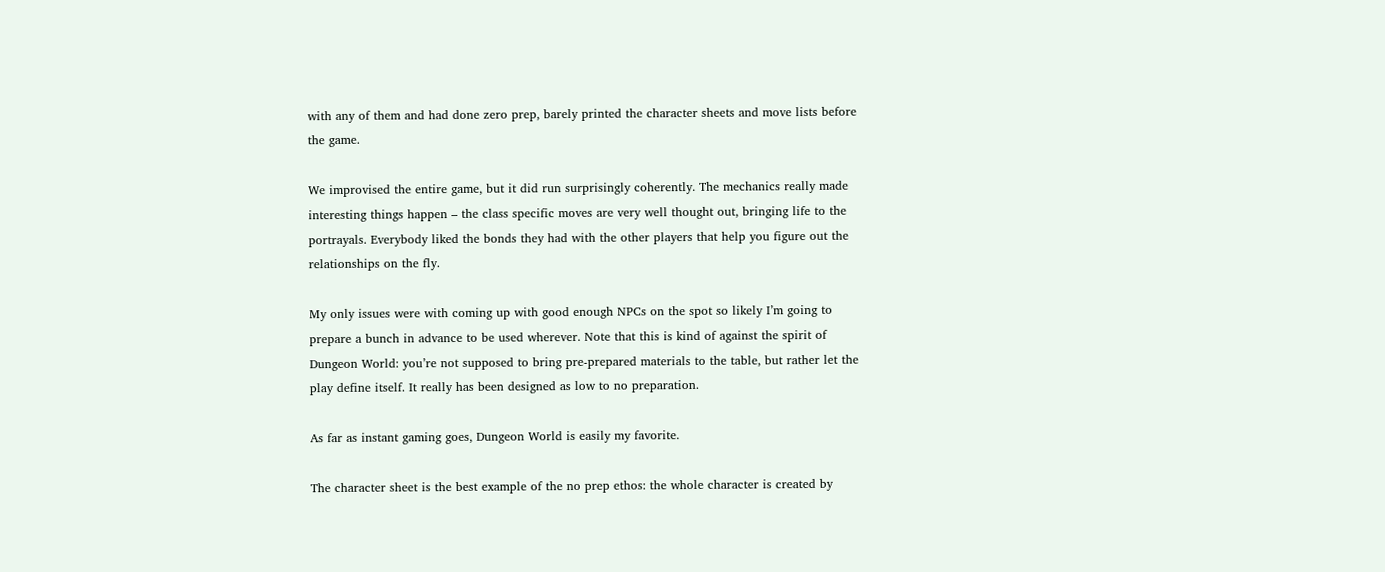with any of them and had done zero prep, barely printed the character sheets and move lists before the game.

We improvised the entire game, but it did run surprisingly coherently. The mechanics really made interesting things happen – the class specific moves are very well thought out, bringing life to the portrayals. Everybody liked the bonds they had with the other players that help you figure out the relationships on the fly.

My only issues were with coming up with good enough NPCs on the spot so likely I’m going to prepare a bunch in advance to be used wherever. Note that this is kind of against the spirit of Dungeon World: you’re not supposed to bring pre-prepared materials to the table, but rather let the play define itself. It really has been designed as low to no preparation.

As far as instant gaming goes, Dungeon World is easily my favorite.

The character sheet is the best example of the no prep ethos: the whole character is created by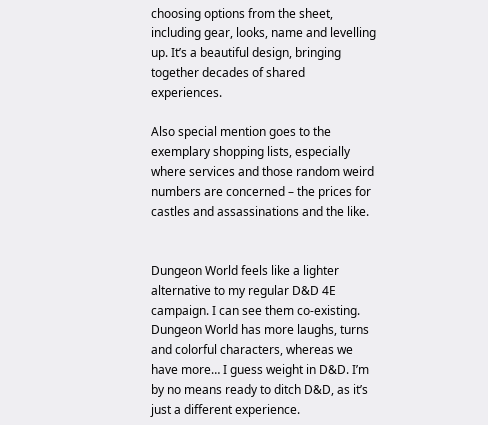choosing options from the sheet, including gear, looks, name and levelling up. It’s a beautiful design, bringing together decades of shared experiences.

Also special mention goes to the exemplary shopping lists, especially where services and those random weird numbers are concerned – the prices for castles and assassinations and the like.


Dungeon World feels like a lighter alternative to my regular D&D 4E campaign. I can see them co-existing. Dungeon World has more laughs, turns and colorful characters, whereas we have more… I guess weight in D&D. I’m by no means ready to ditch D&D, as it’s just a different experience.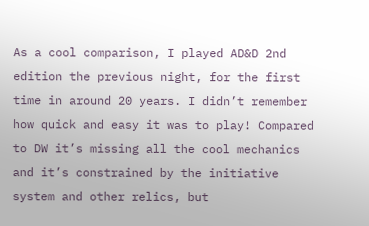As a cool comparison, I played AD&D 2nd edition the previous night, for the first time in around 20 years. I didn’t remember how quick and easy it was to play! Compared to DW it’s missing all the cool mechanics and it’s constrained by the initiative system and other relics, but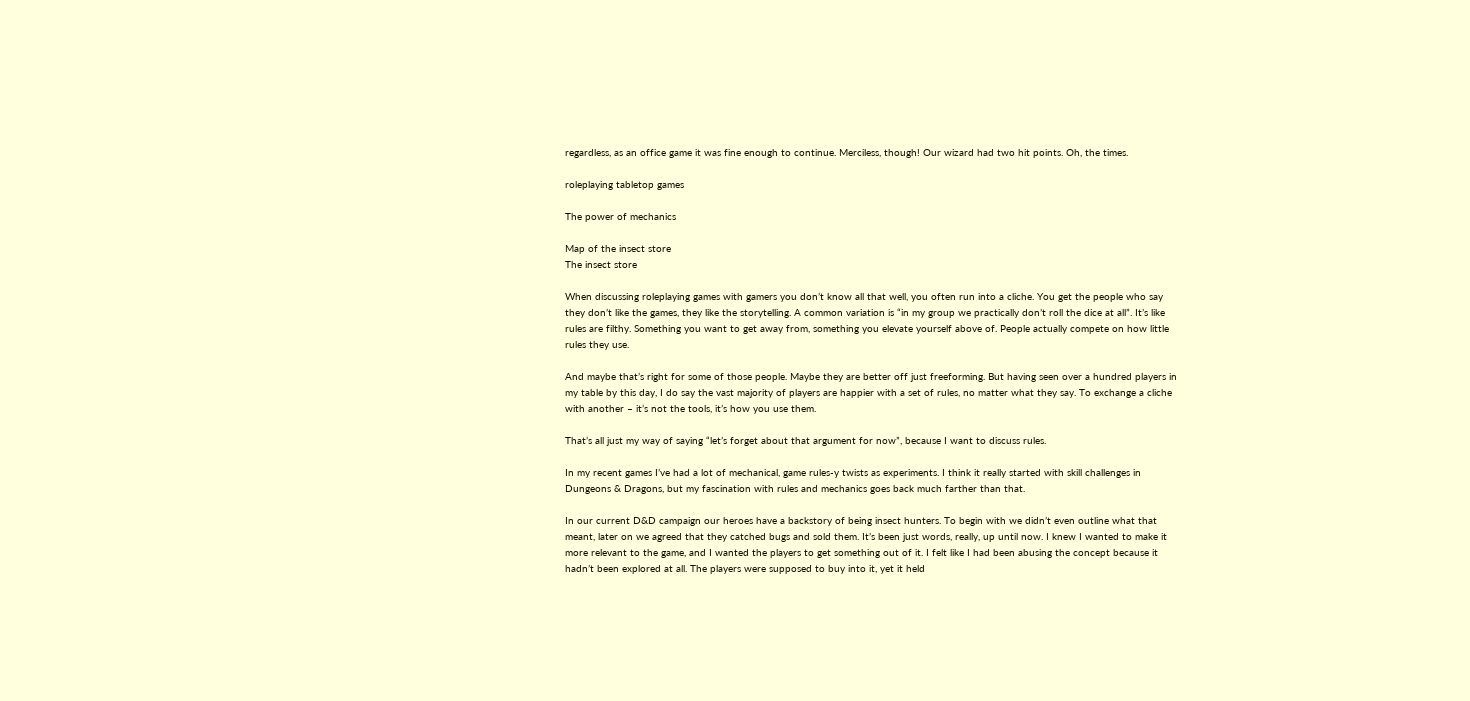regardless, as an office game it was fine enough to continue. Merciless, though! Our wizard had two hit points. Oh, the times.

roleplaying tabletop games

The power of mechanics

Map of the insect store
The insect store

When discussing roleplaying games with gamers you don’t know all that well, you often run into a cliche. You get the people who say they don’t like the games, they like the storytelling. A common variation is “in my group we practically don’t roll the dice at all”. It’s like rules are filthy. Something you want to get away from, something you elevate yourself above of. People actually compete on how little rules they use.

And maybe that’s right for some of those people. Maybe they are better off just freeforming. But having seen over a hundred players in my table by this day, I do say the vast majority of players are happier with a set of rules, no matter what they say. To exchange a cliche with another – it’s not the tools, it’s how you use them.

That’s all just my way of saying “let’s forget about that argument for now”, because I want to discuss rules.

In my recent games I’ve had a lot of mechanical, game rules-y twists as experiments. I think it really started with skill challenges in Dungeons & Dragons, but my fascination with rules and mechanics goes back much farther than that.

In our current D&D campaign our heroes have a backstory of being insect hunters. To begin with we didn’t even outline what that meant, later on we agreed that they catched bugs and sold them. It’s been just words, really, up until now. I knew I wanted to make it more relevant to the game, and I wanted the players to get something out of it. I felt like I had been abusing the concept because it hadn’t been explored at all. The players were supposed to buy into it, yet it held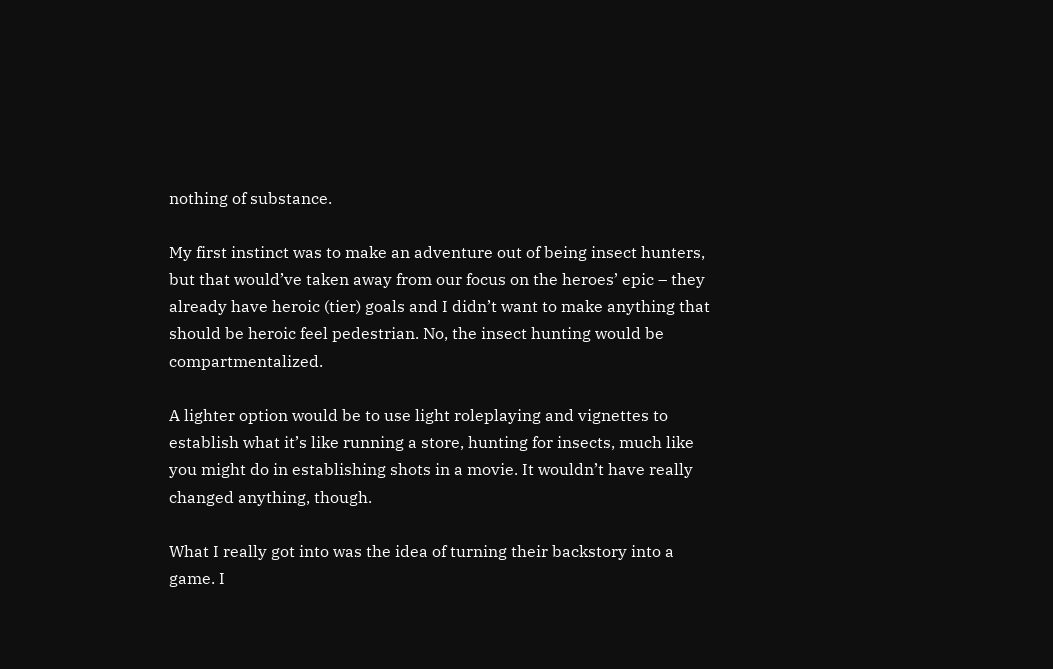nothing of substance.

My first instinct was to make an adventure out of being insect hunters, but that would’ve taken away from our focus on the heroes’ epic – they already have heroic (tier) goals and I didn’t want to make anything that should be heroic feel pedestrian. No, the insect hunting would be compartmentalized.

A lighter option would be to use light roleplaying and vignettes to establish what it’s like running a store, hunting for insects, much like you might do in establishing shots in a movie. It wouldn’t have really changed anything, though.

What I really got into was the idea of turning their backstory into a game. I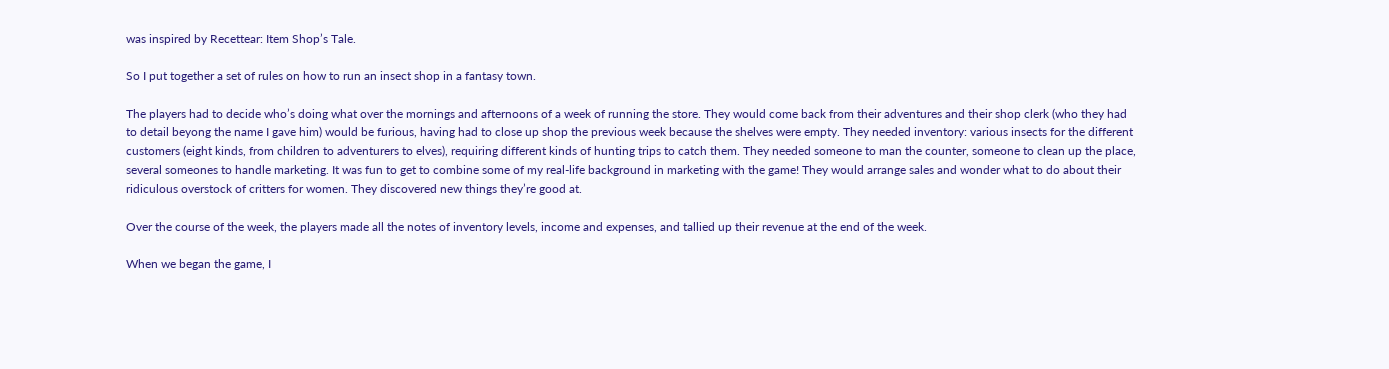was inspired by Recettear: Item Shop’s Tale.

So I put together a set of rules on how to run an insect shop in a fantasy town.

The players had to decide who’s doing what over the mornings and afternoons of a week of running the store. They would come back from their adventures and their shop clerk (who they had to detail beyong the name I gave him) would be furious, having had to close up shop the previous week because the shelves were empty. They needed inventory: various insects for the different customers (eight kinds, from children to adventurers to elves), requiring different kinds of hunting trips to catch them. They needed someone to man the counter, someone to clean up the place, several someones to handle marketing. It was fun to get to combine some of my real-life background in marketing with the game! They would arrange sales and wonder what to do about their ridiculous overstock of critters for women. They discovered new things they’re good at.

Over the course of the week, the players made all the notes of inventory levels, income and expenses, and tallied up their revenue at the end of the week.

When we began the game, I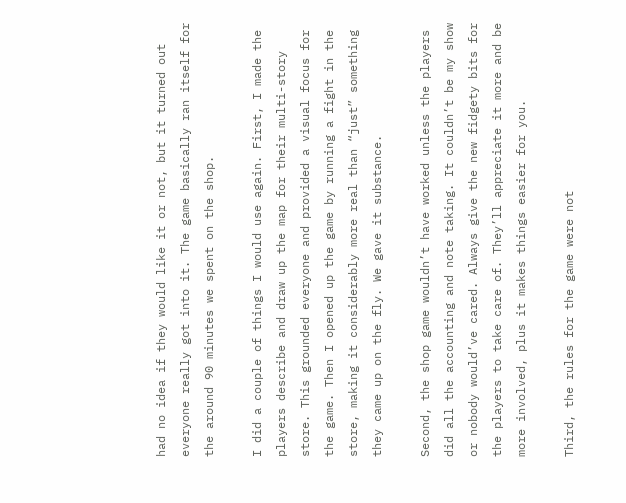had no idea if they would like it or not, but it turned out everyone really got into it. The game basically ran itself for the around 90 minutes we spent on the shop.

I did a couple of things I would use again. First, I made the players describe and draw up the map for their multi-story store. This grounded everyone and provided a visual focus for the game. Then I opened up the game by running a fight in the store, making it considerably more real than “just” something they came up on the fly. We gave it substance.

Second, the shop game wouldn’t have worked unless the players did all the accounting and note taking. It couldn’t be my show or nobody would’ve cared. Always give the new fidgety bits for the players to take care of. They’ll appreciate it more and be more involved, plus it makes things easier for you.

Third, the rules for the game were not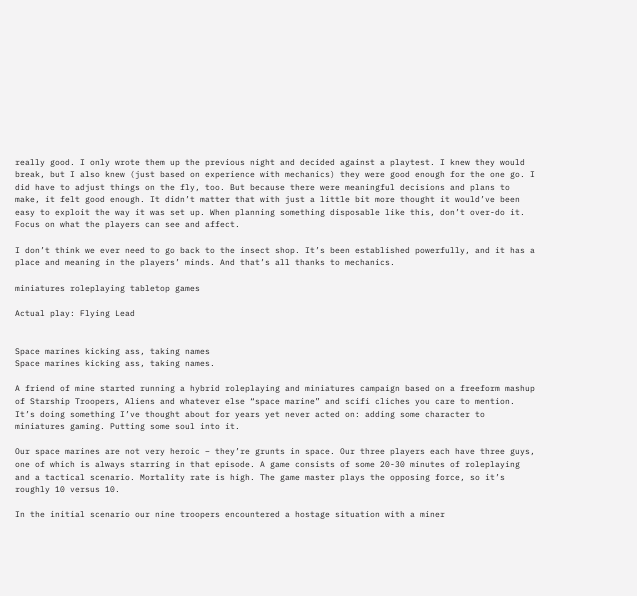really good. I only wrote them up the previous night and decided against a playtest. I knew they would break, but I also knew (just based on experience with mechanics) they were good enough for the one go. I did have to adjust things on the fly, too. But because there were meaningful decisions and plans to make, it felt good enough. It didn’t matter that with just a little bit more thought it would’ve been easy to exploit the way it was set up. When planning something disposable like this, don’t over-do it. Focus on what the players can see and affect.

I don’t think we ever need to go back to the insect shop. It’s been established powerfully, and it has a place and meaning in the players’ minds. And that’s all thanks to mechanics.

miniatures roleplaying tabletop games

Actual play: Flying Lead


Space marines kicking ass, taking names
Space marines kicking ass, taking names.

A friend of mine started running a hybrid roleplaying and miniatures campaign based on a freeform mashup of Starship Troopers, Aliens and whatever else “space marine” and scifi cliches you care to mention. It’s doing something I’ve thought about for years yet never acted on: adding some character to miniatures gaming. Putting some soul into it.

Our space marines are not very heroic – they’re grunts in space. Our three players each have three guys, one of which is always starring in that episode. A game consists of some 20-30 minutes of roleplaying and a tactical scenario. Mortality rate is high. The game master plays the opposing force, so it’s roughly 10 versus 10.

In the initial scenario our nine troopers encountered a hostage situation with a miner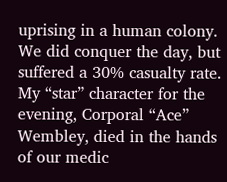uprising in a human colony. We did conquer the day, but suffered a 30% casualty rate. My “star” character for the evening, Corporal “Ace” Wembley, died in the hands of our medic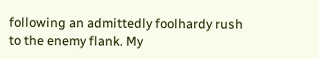following an admittedly foolhardy rush to the enemy flank. My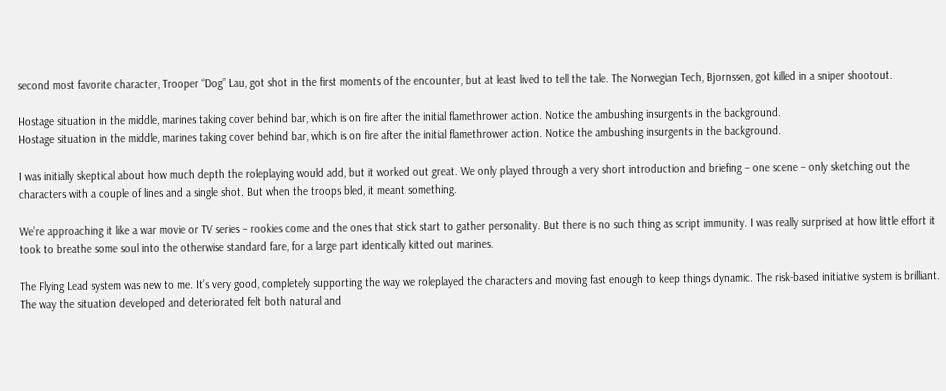second most favorite character, Trooper “Dog” Lau, got shot in the first moments of the encounter, but at least lived to tell the tale. The Norwegian Tech, Bjornssen, got killed in a sniper shootout.

Hostage situation in the middle, marines taking cover behind bar, which is on fire after the initial flamethrower action. Notice the ambushing insurgents in the background.
Hostage situation in the middle, marines taking cover behind bar, which is on fire after the initial flamethrower action. Notice the ambushing insurgents in the background.

I was initially skeptical about how much depth the roleplaying would add, but it worked out great. We only played through a very short introduction and briefing – one scene – only sketching out the characters with a couple of lines and a single shot. But when the troops bled, it meant something.

We’re approaching it like a war movie or TV series – rookies come and the ones that stick start to gather personality. But there is no such thing as script immunity. I was really surprised at how little effort it took to breathe some soul into the otherwise standard fare, for a large part identically kitted out marines.

The Flying Lead system was new to me. It’s very good, completely supporting the way we roleplayed the characters and moving fast enough to keep things dynamic. The risk-based initiative system is brilliant. The way the situation developed and deteriorated felt both natural and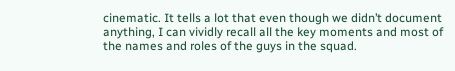cinematic. It tells a lot that even though we didn’t document anything, I can vividly recall all the key moments and most of the names and roles of the guys in the squad.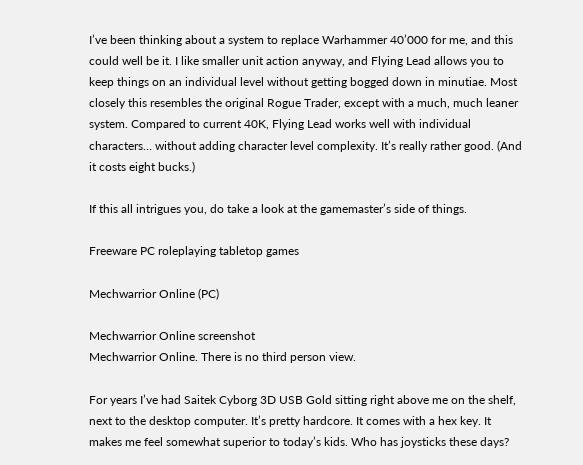I’ve been thinking about a system to replace Warhammer 40’000 for me, and this could well be it. I like smaller unit action anyway, and Flying Lead allows you to keep things on an individual level without getting bogged down in minutiae. Most closely this resembles the original Rogue Trader, except with a much, much leaner system. Compared to current 40K, Flying Lead works well with individual characters… without adding character level complexity. It’s really rather good. (And it costs eight bucks.)

If this all intrigues you, do take a look at the gamemaster’s side of things.

Freeware PC roleplaying tabletop games

Mechwarrior Online (PC)

Mechwarrior Online screenshot
Mechwarrior Online. There is no third person view.

For years I’ve had Saitek Cyborg 3D USB Gold sitting right above me on the shelf, next to the desktop computer. It’s pretty hardcore. It comes with a hex key. It makes me feel somewhat superior to today’s kids. Who has joysticks these days?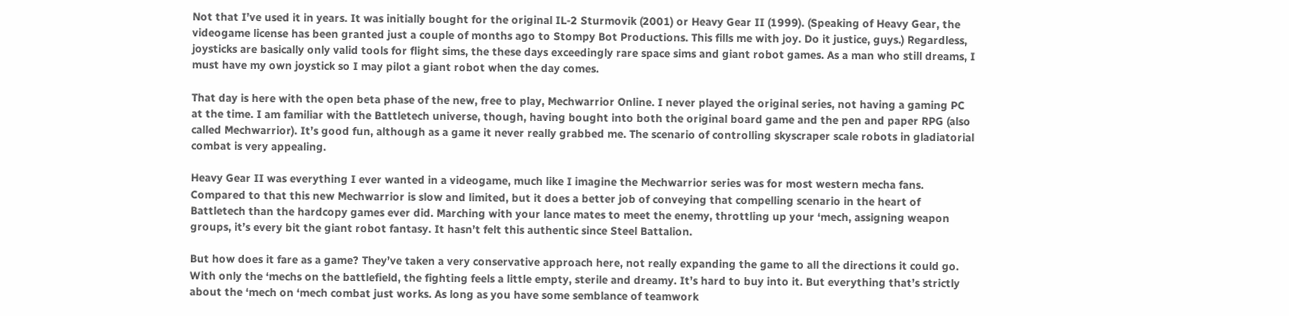Not that I’ve used it in years. It was initially bought for the original IL-2 Sturmovik (2001) or Heavy Gear II (1999). (Speaking of Heavy Gear, the videogame license has been granted just a couple of months ago to Stompy Bot Productions. This fills me with joy. Do it justice, guys.) Regardless, joysticks are basically only valid tools for flight sims, the these days exceedingly rare space sims and giant robot games. As a man who still dreams, I must have my own joystick so I may pilot a giant robot when the day comes.

That day is here with the open beta phase of the new, free to play, Mechwarrior Online. I never played the original series, not having a gaming PC at the time. I am familiar with the Battletech universe, though, having bought into both the original board game and the pen and paper RPG (also called Mechwarrior). It’s good fun, although as a game it never really grabbed me. The scenario of controlling skyscraper scale robots in gladiatorial combat is very appealing.

Heavy Gear II was everything I ever wanted in a videogame, much like I imagine the Mechwarrior series was for most western mecha fans. Compared to that this new Mechwarrior is slow and limited, but it does a better job of conveying that compelling scenario in the heart of Battletech than the hardcopy games ever did. Marching with your lance mates to meet the enemy, throttling up your ‘mech, assigning weapon groups, it’s every bit the giant robot fantasy. It hasn’t felt this authentic since Steel Battalion.

But how does it fare as a game? They’ve taken a very conservative approach here, not really expanding the game to all the directions it could go. With only the ‘mechs on the battlefield, the fighting feels a little empty, sterile and dreamy. It’s hard to buy into it. But everything that’s strictly about the ‘mech on ‘mech combat just works. As long as you have some semblance of teamwork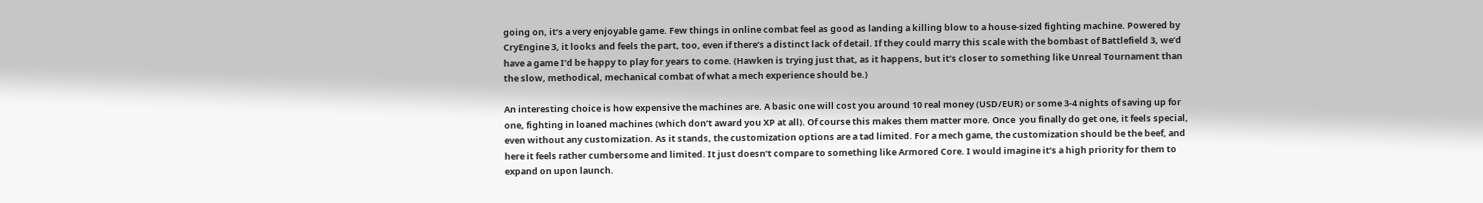going on, it’s a very enjoyable game. Few things in online combat feel as good as landing a killing blow to a house-sized fighting machine. Powered by CryEngine 3, it looks and feels the part, too, even if there’s a distinct lack of detail. If they could marry this scale with the bombast of Battlefield 3, we’d have a game I’d be happy to play for years to come. (Hawken is trying just that, as it happens, but it’s closer to something like Unreal Tournament than the slow, methodical, mechanical combat of what a mech experience should be.)

An interesting choice is how expensive the machines are. A basic one will cost you around 10 real money (USD/EUR) or some 3-4 nights of saving up for one, fighting in loaned machines (which don’t award you XP at all). Of course this makes them matter more. Once  you finally do get one, it feels special, even without any customization. As it stands, the customization options are a tad limited. For a mech game, the customization should be the beef, and here it feels rather cumbersome and limited. It just doesn’t compare to something like Armored Core. I would imagine it’s a high priority for them to expand on upon launch.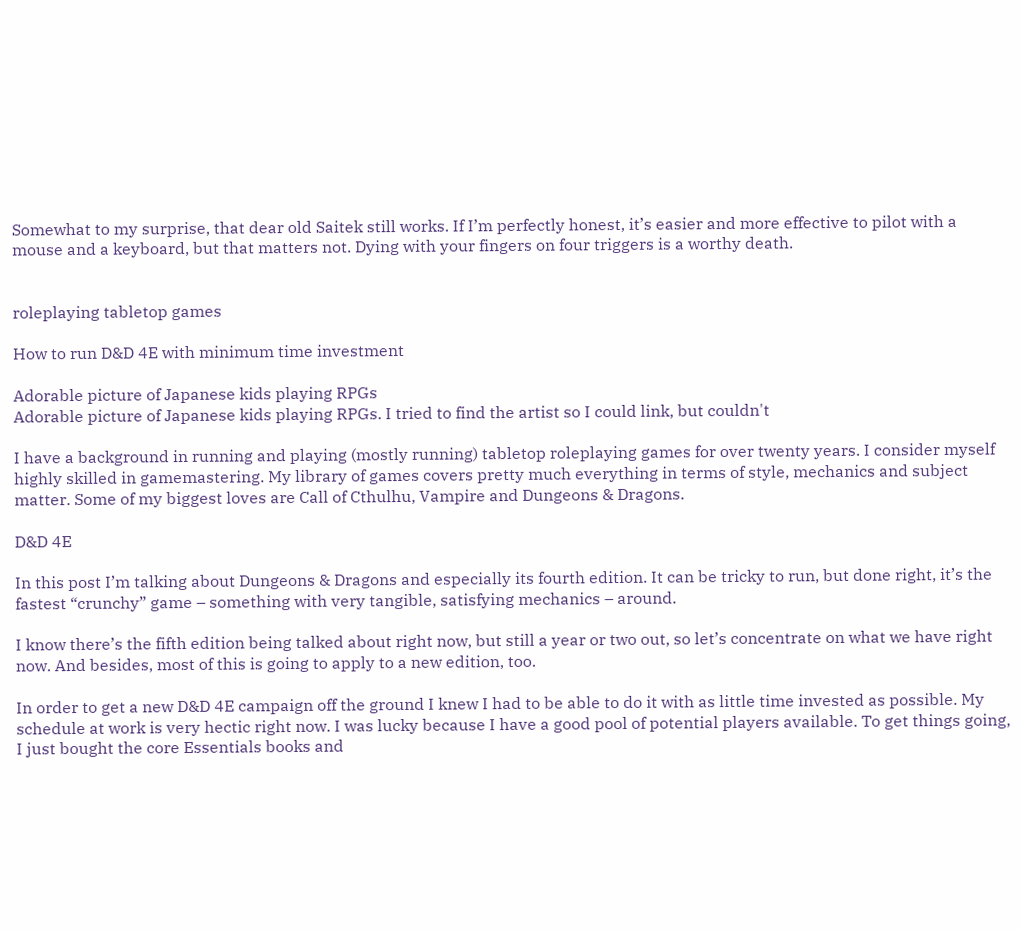Somewhat to my surprise, that dear old Saitek still works. If I’m perfectly honest, it’s easier and more effective to pilot with a mouse and a keyboard, but that matters not. Dying with your fingers on four triggers is a worthy death.


roleplaying tabletop games

How to run D&D 4E with minimum time investment

Adorable picture of Japanese kids playing RPGs
Adorable picture of Japanese kids playing RPGs. I tried to find the artist so I could link, but couldn't

I have a background in running and playing (mostly running) tabletop roleplaying games for over twenty years. I consider myself highly skilled in gamemastering. My library of games covers pretty much everything in terms of style, mechanics and subject matter. Some of my biggest loves are Call of Cthulhu, Vampire and Dungeons & Dragons.

D&D 4E

In this post I’m talking about Dungeons & Dragons and especially its fourth edition. It can be tricky to run, but done right, it’s the fastest “crunchy” game – something with very tangible, satisfying mechanics – around.

I know there’s the fifth edition being talked about right now, but still a year or two out, so let’s concentrate on what we have right now. And besides, most of this is going to apply to a new edition, too.

In order to get a new D&D 4E campaign off the ground I knew I had to be able to do it with as little time invested as possible. My schedule at work is very hectic right now. I was lucky because I have a good pool of potential players available. To get things going, I just bought the core Essentials books and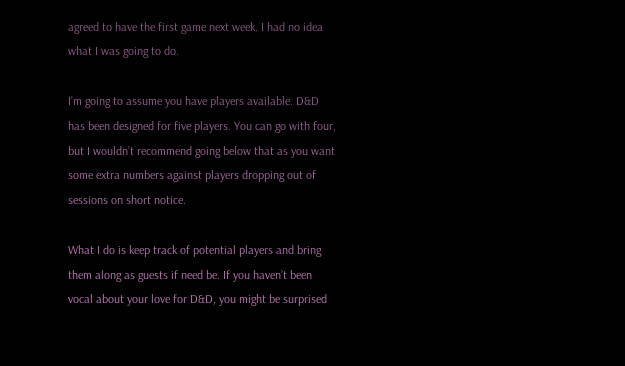agreed to have the first game next week. I had no idea what I was going to do.

I’m going to assume you have players available. D&D has been designed for five players. You can go with four, but I wouldn’t recommend going below that as you want some extra numbers against players dropping out of sessions on short notice.

What I do is keep track of potential players and bring them along as guests if need be. If you haven’t been vocal about your love for D&D, you might be surprised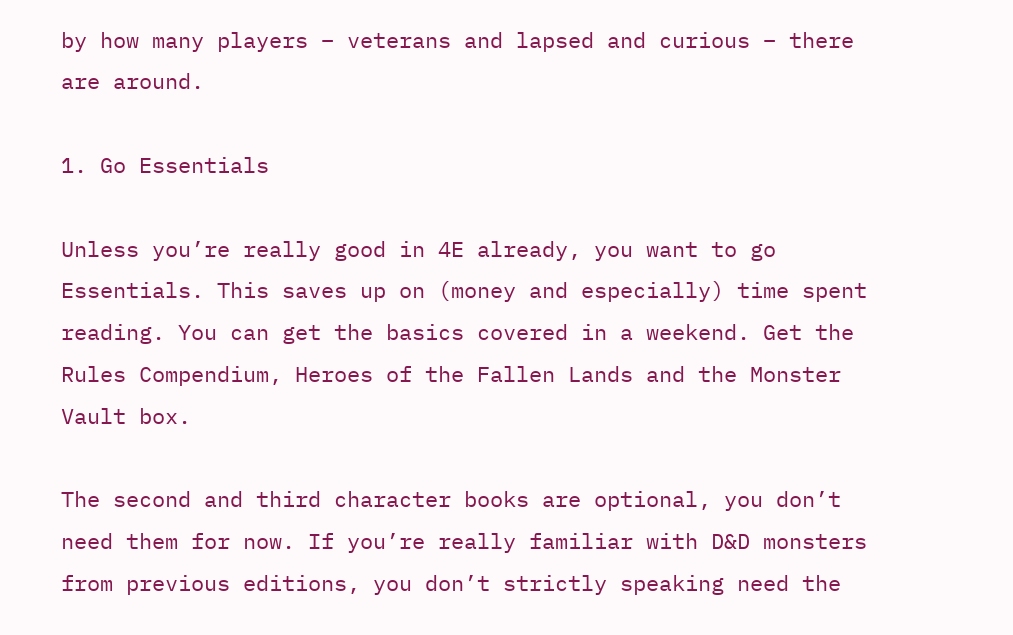by how many players – veterans and lapsed and curious – there are around.

1. Go Essentials

Unless you’re really good in 4E already, you want to go Essentials. This saves up on (money and especially) time spent reading. You can get the basics covered in a weekend. Get the Rules Compendium, Heroes of the Fallen Lands and the Monster Vault box.

The second and third character books are optional, you don’t need them for now. If you’re really familiar with D&D monsters from previous editions, you don’t strictly speaking need the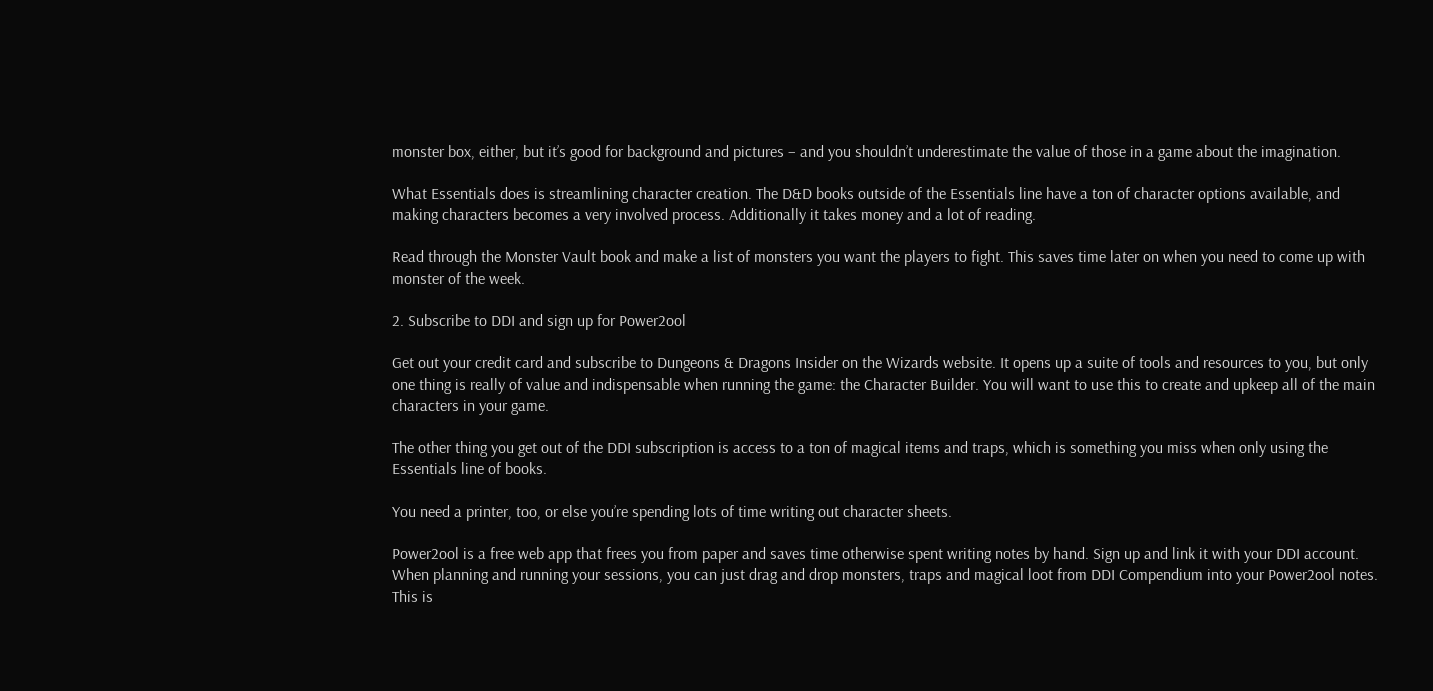monster box, either, but it’s good for background and pictures – and you shouldn’t underestimate the value of those in a game about the imagination.

What Essentials does is streamlining character creation. The D&D books outside of the Essentials line have a ton of character options available, and making characters becomes a very involved process. Additionally it takes money and a lot of reading.

Read through the Monster Vault book and make a list of monsters you want the players to fight. This saves time later on when you need to come up with monster of the week.

2. Subscribe to DDI and sign up for Power2ool

Get out your credit card and subscribe to Dungeons & Dragons Insider on the Wizards website. It opens up a suite of tools and resources to you, but only one thing is really of value and indispensable when running the game: the Character Builder. You will want to use this to create and upkeep all of the main characters in your game.

The other thing you get out of the DDI subscription is access to a ton of magical items and traps, which is something you miss when only using the Essentials line of books.

You need a printer, too, or else you’re spending lots of time writing out character sheets.

Power2ool is a free web app that frees you from paper and saves time otherwise spent writing notes by hand. Sign up and link it with your DDI account. When planning and running your sessions, you can just drag and drop monsters, traps and magical loot from DDI Compendium into your Power2ool notes. This is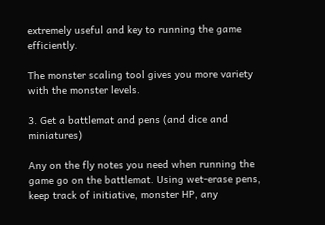extremely useful and key to running the game efficiently.

The monster scaling tool gives you more variety with the monster levels.

3. Get a battlemat and pens (and dice and miniatures)

Any on the fly notes you need when running the game go on the battlemat. Using wet-erase pens, keep track of initiative, monster HP, any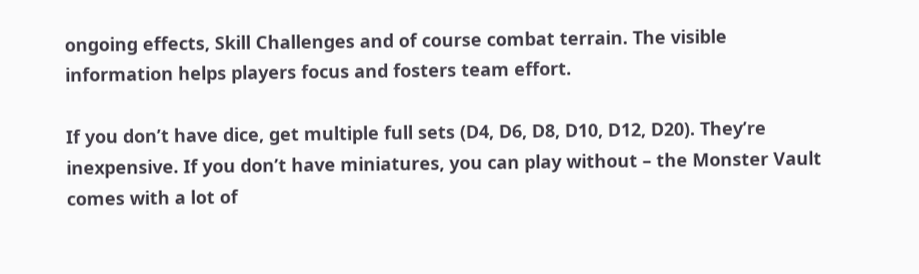ongoing effects, Skill Challenges and of course combat terrain. The visible information helps players focus and fosters team effort.

If you don’t have dice, get multiple full sets (D4, D6, D8, D10, D12, D20). They’re inexpensive. If you don’t have miniatures, you can play without – the Monster Vault comes with a lot of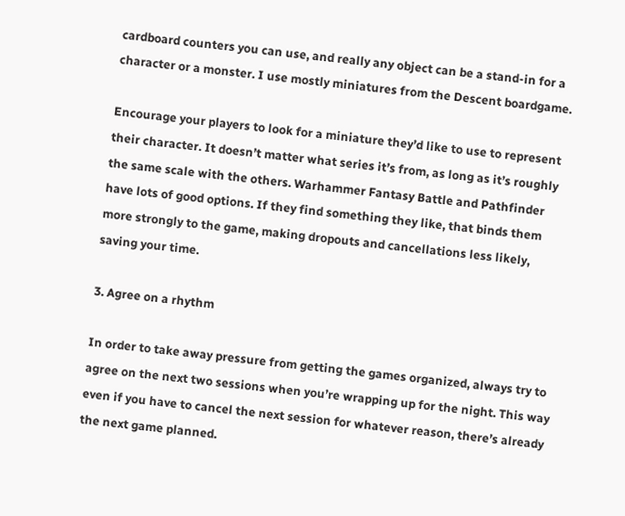cardboard counters you can use, and really any object can be a stand-in for a character or a monster. I use mostly miniatures from the Descent boardgame.

Encourage your players to look for a miniature they’d like to use to represent their character. It doesn’t matter what series it’s from, as long as it’s roughly the same scale with the others. Warhammer Fantasy Battle and Pathfinder have lots of good options. If they find something they like, that binds them more strongly to the game, making dropouts and cancellations less likely, saving your time.

3. Agree on a rhythm

In order to take away pressure from getting the games organized, always try to agree on the next two sessions when you’re wrapping up for the night. This way even if you have to cancel the next session for whatever reason, there’s already the next game planned.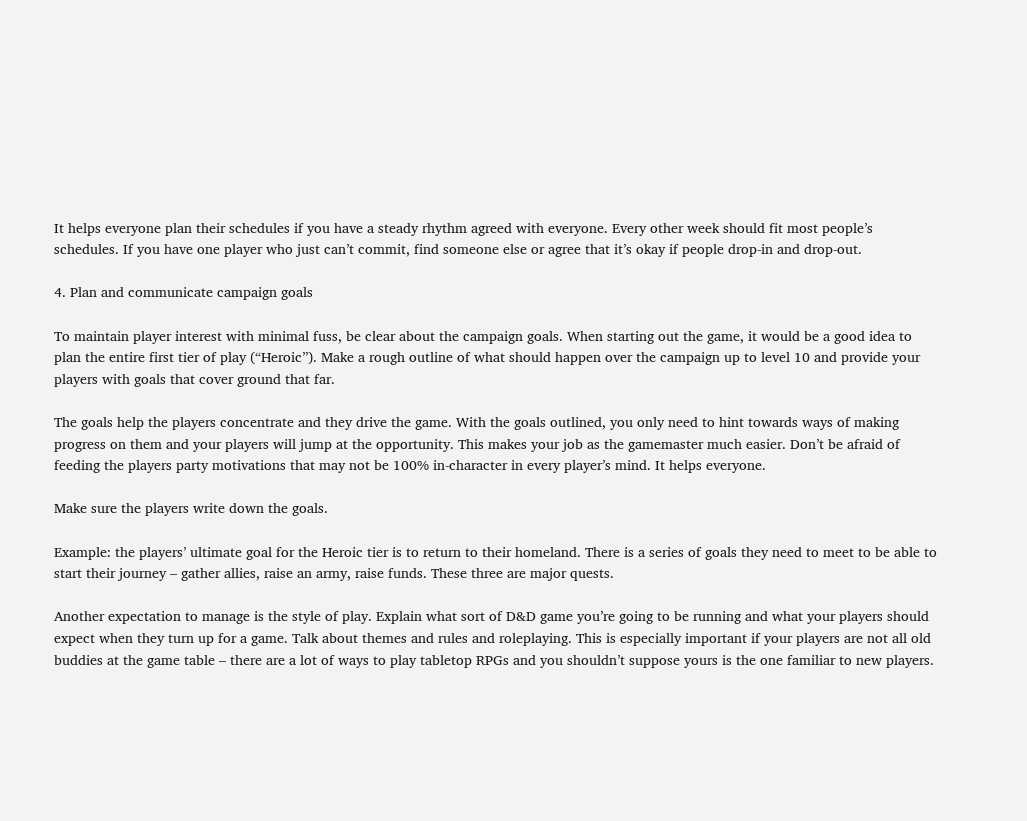It helps everyone plan their schedules if you have a steady rhythm agreed with everyone. Every other week should fit most people’s schedules. If you have one player who just can’t commit, find someone else or agree that it’s okay if people drop-in and drop-out.

4. Plan and communicate campaign goals

To maintain player interest with minimal fuss, be clear about the campaign goals. When starting out the game, it would be a good idea to plan the entire first tier of play (“Heroic”). Make a rough outline of what should happen over the campaign up to level 10 and provide your players with goals that cover ground that far.

The goals help the players concentrate and they drive the game. With the goals outlined, you only need to hint towards ways of making progress on them and your players will jump at the opportunity. This makes your job as the gamemaster much easier. Don’t be afraid of feeding the players party motivations that may not be 100% in-character in every player’s mind. It helps everyone.

Make sure the players write down the goals.

Example: the players’ ultimate goal for the Heroic tier is to return to their homeland. There is a series of goals they need to meet to be able to start their journey – gather allies, raise an army, raise funds. These three are major quests.

Another expectation to manage is the style of play. Explain what sort of D&D game you’re going to be running and what your players should expect when they turn up for a game. Talk about themes and rules and roleplaying. This is especially important if your players are not all old buddies at the game table – there are a lot of ways to play tabletop RPGs and you shouldn’t suppose yours is the one familiar to new players.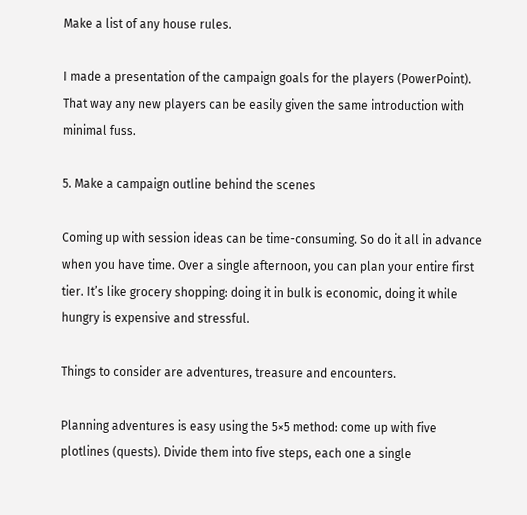Make a list of any house rules.

I made a presentation of the campaign goals for the players (PowerPoint). That way any new players can be easily given the same introduction with minimal fuss.

5. Make a campaign outline behind the scenes

Coming up with session ideas can be time-consuming. So do it all in advance when you have time. Over a single afternoon, you can plan your entire first tier. It’s like grocery shopping: doing it in bulk is economic, doing it while hungry is expensive and stressful.

Things to consider are adventures, treasure and encounters.

Planning adventures is easy using the 5×5 method: come up with five plotlines (quests). Divide them into five steps, each one a single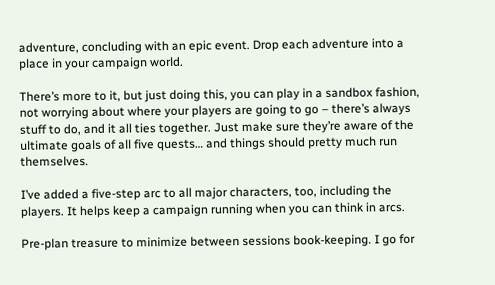adventure, concluding with an epic event. Drop each adventure into a place in your campaign world.

There’s more to it, but just doing this, you can play in a sandbox fashion, not worrying about where your players are going to go – there’s always stuff to do, and it all ties together. Just make sure they’re aware of the ultimate goals of all five quests… and things should pretty much run themselves.

I’ve added a five-step arc to all major characters, too, including the players. It helps keep a campaign running when you can think in arcs.

Pre-plan treasure to minimize between sessions book-keeping. I go for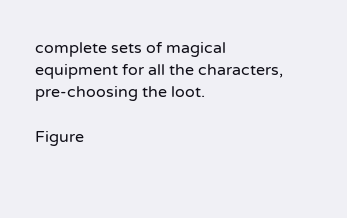complete sets of magical equipment for all the characters, pre-choosing the loot.

Figure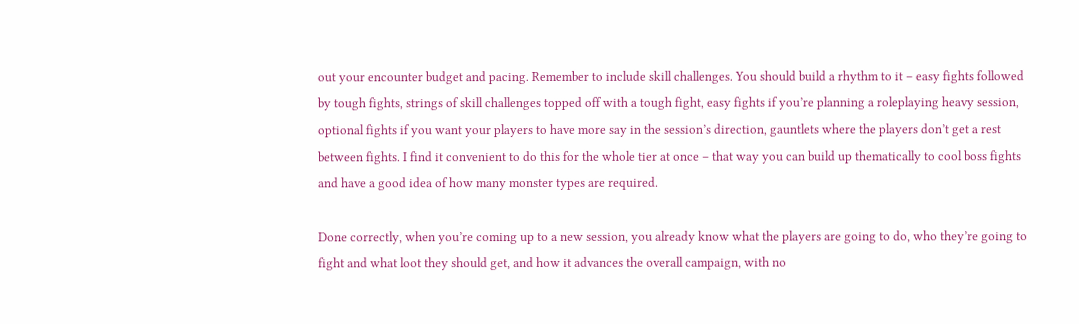out your encounter budget and pacing. Remember to include skill challenges. You should build a rhythm to it – easy fights followed by tough fights, strings of skill challenges topped off with a tough fight, easy fights if you’re planning a roleplaying heavy session, optional fights if you want your players to have more say in the session’s direction, gauntlets where the players don’t get a rest between fights. I find it convenient to do this for the whole tier at once – that way you can build up thematically to cool boss fights and have a good idea of how many monster types are required.

Done correctly, when you’re coming up to a new session, you already know what the players are going to do, who they’re going to fight and what loot they should get, and how it advances the overall campaign, with no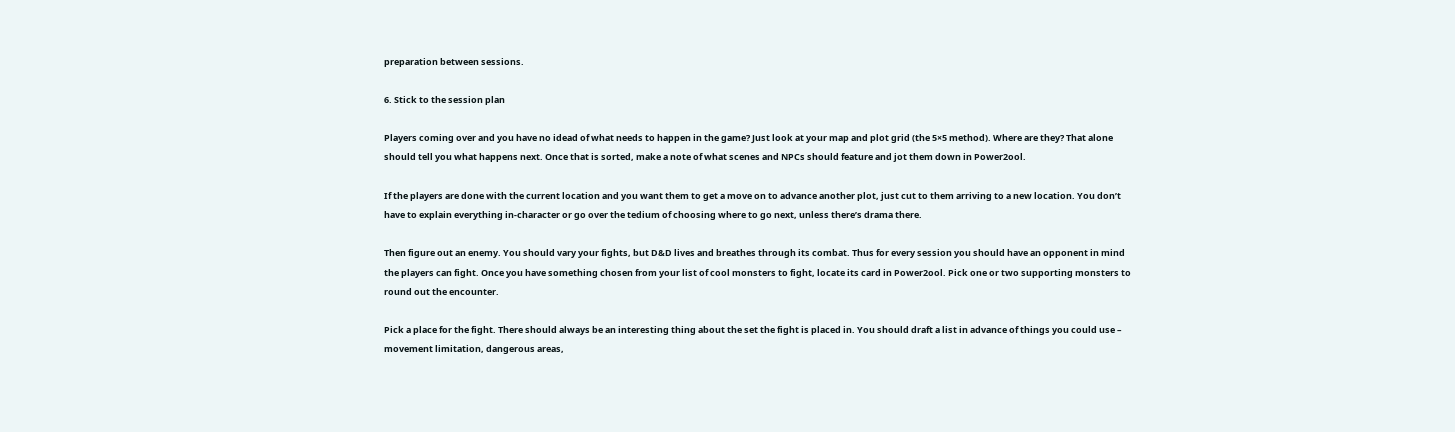preparation between sessions.

6. Stick to the session plan

Players coming over and you have no idead of what needs to happen in the game? Just look at your map and plot grid (the 5×5 method). Where are they? That alone should tell you what happens next. Once that is sorted, make a note of what scenes and NPCs should feature and jot them down in Power2ool.

If the players are done with the current location and you want them to get a move on to advance another plot, just cut to them arriving to a new location. You don’t have to explain everything in-character or go over the tedium of choosing where to go next, unless there’s drama there.

Then figure out an enemy. You should vary your fights, but D&D lives and breathes through its combat. Thus for every session you should have an opponent in mind the players can fight. Once you have something chosen from your list of cool monsters to fight, locate its card in Power2ool. Pick one or two supporting monsters to round out the encounter.

Pick a place for the fight. There should always be an interesting thing about the set the fight is placed in. You should draft a list in advance of things you could use – movement limitation, dangerous areas,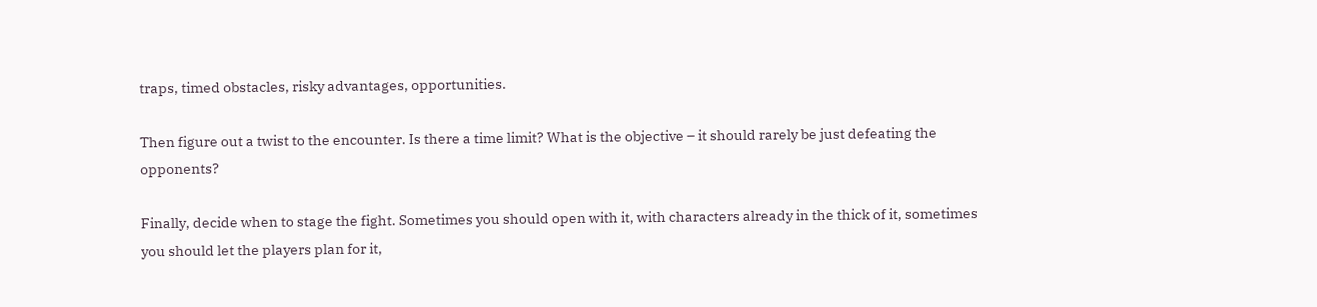traps, timed obstacles, risky advantages, opportunities.

Then figure out a twist to the encounter. Is there a time limit? What is the objective – it should rarely be just defeating the opponents?

Finally, decide when to stage the fight. Sometimes you should open with it, with characters already in the thick of it, sometimes you should let the players plan for it,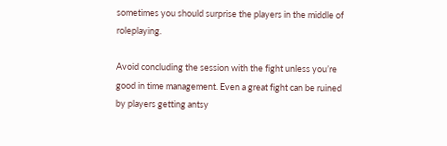sometimes you should surprise the players in the middle of roleplaying.

Avoid concluding the session with the fight unless you’re good in time management. Even a great fight can be ruined by players getting antsy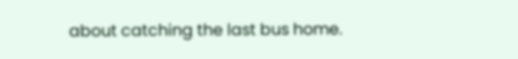about catching the last bus home.